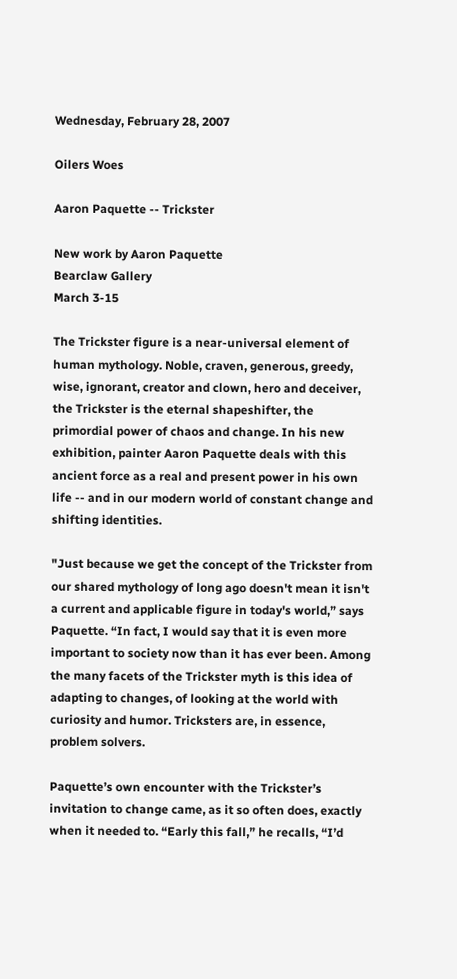Wednesday, February 28, 2007

Oilers Woes

Aaron Paquette -- Trickster

New work by Aaron Paquette
Bearclaw Gallery
March 3-15

The Trickster figure is a near-universal element of human mythology. Noble, craven, generous, greedy, wise, ignorant, creator and clown, hero and deceiver, the Trickster is the eternal shapeshifter, the primordial power of chaos and change. In his new exhibition, painter Aaron Paquette deals with this ancient force as a real and present power in his own life -- and in our modern world of constant change and shifting identities.

"Just because we get the concept of the Trickster from our shared mythology of long ago doesn't mean it isn't a current and applicable figure in today's world,” says Paquette. “In fact, I would say that it is even more important to society now than it has ever been. Among the many facets of the Trickster myth is this idea of adapting to changes, of looking at the world with curiosity and humor. Tricksters are, in essence, problem solvers.

Paquette’s own encounter with the Trickster’s invitation to change came, as it so often does, exactly when it needed to. “Early this fall,” he recalls, “I’d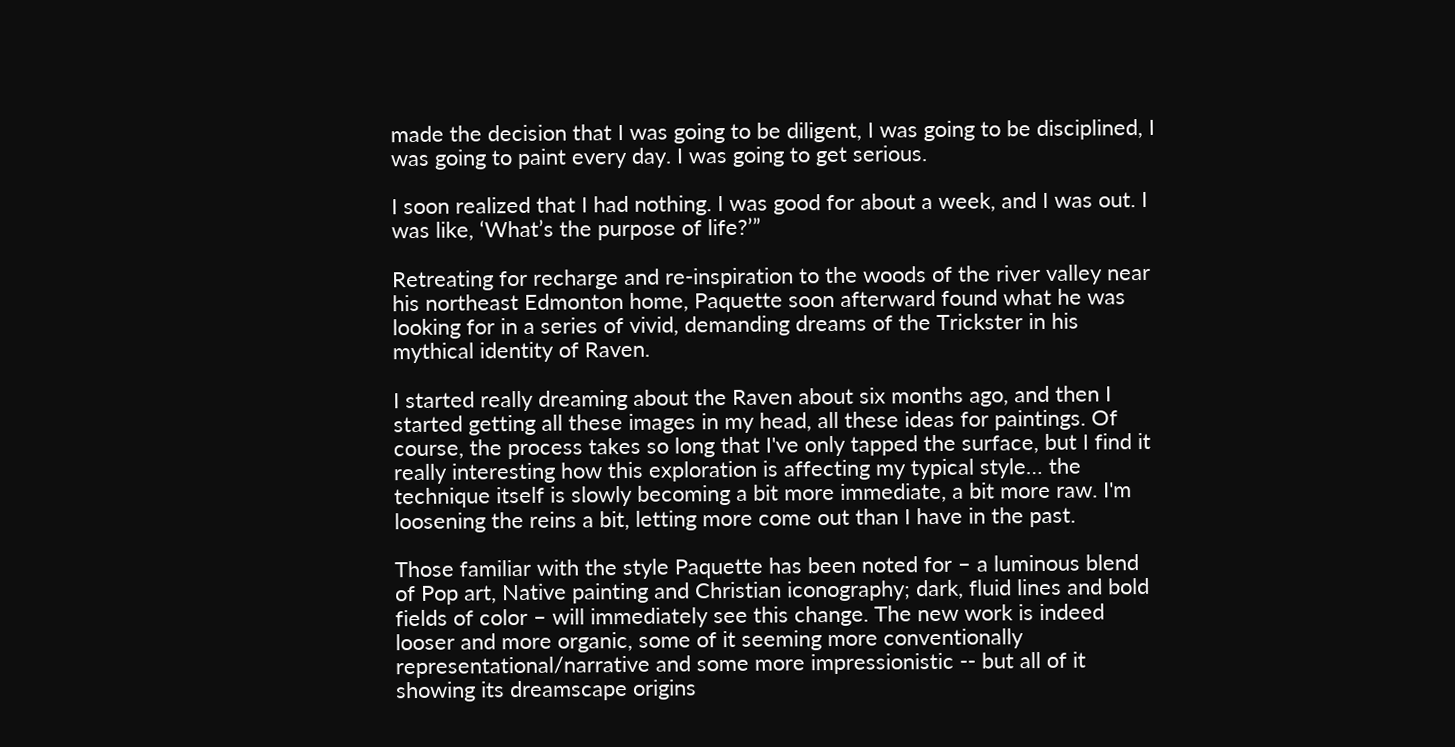made the decision that I was going to be diligent, I was going to be disciplined, I was going to paint every day. I was going to get serious.

I soon realized that I had nothing. I was good for about a week, and I was out. I was like, ‘What’s the purpose of life?’”

Retreating for recharge and re-inspiration to the woods of the river valley near his northeast Edmonton home, Paquette soon afterward found what he was looking for in a series of vivid, demanding dreams of the Trickster in his mythical identity of Raven.

I started really dreaming about the Raven about six months ago, and then I started getting all these images in my head, all these ideas for paintings. Of course, the process takes so long that I've only tapped the surface, but I find it really interesting how this exploration is affecting my typical style… the technique itself is slowly becoming a bit more immediate, a bit more raw. I'm loosening the reins a bit, letting more come out than I have in the past.

Those familiar with the style Paquette has been noted for – a luminous blend of Pop art, Native painting and Christian iconography; dark, fluid lines and bold fields of color – will immediately see this change. The new work is indeed looser and more organic, some of it seeming more conventionally representational/narrative and some more impressionistic -- but all of it showing its dreamscape origins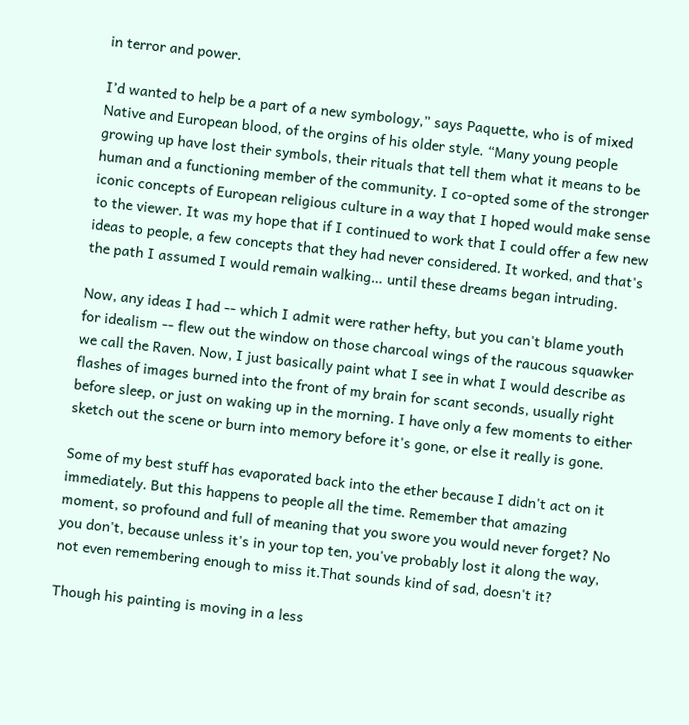in terror and power.

I’d wanted to help be a part of a new symbology,” says Paquette, who is of mixed Native and European blood, of the orgins of his older style. “Many young people growing up have lost their symbols, their rituals that tell them what it means to be human and a functioning member of the community. I co-opted some of the stronger iconic concepts of European religious culture in a way that I hoped would make sense to the viewer. It was my hope that if I continued to work that I could offer a few new ideas to people, a few concepts that they had never considered. It worked, and that's the path I assumed I would remain walking… until these dreams began intruding.

Now, any ideas I had -- which I admit were rather hefty, but you can't blame youth for idealism -- flew out the window on those charcoal wings of the raucous squawker we call the Raven. Now, I just basically paint what I see in what I would describe as flashes of images burned into the front of my brain for scant seconds, usually right before sleep, or just on waking up in the morning. I have only a few moments to either sketch out the scene or burn into memory before it's gone, or else it really is gone.

Some of my best stuff has evaporated back into the ether because I didn't act on it immediately. But this happens to people all the time. Remember that amazing moment, so profound and full of meaning that you swore you would never forget? No you don't, because unless it's in your top ten, you've probably lost it along the way, not even remembering enough to miss it.That sounds kind of sad, doesn't it?

Though his painting is moving in a less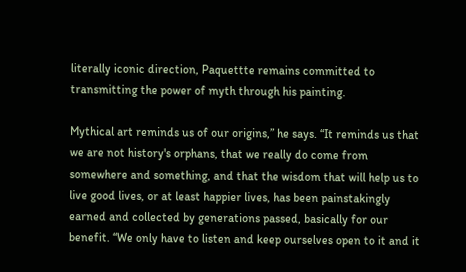literally iconic direction, Paquettte remains committed to transmitting the power of myth through his painting.

Mythical art reminds us of our origins,” he says. “It reminds us that we are not history's orphans, that we really do come from somewhere and something, and that the wisdom that will help us to live good lives, or at least happier lives, has been painstakingly earned and collected by generations passed, basically for our benefit. “We only have to listen and keep ourselves open to it and it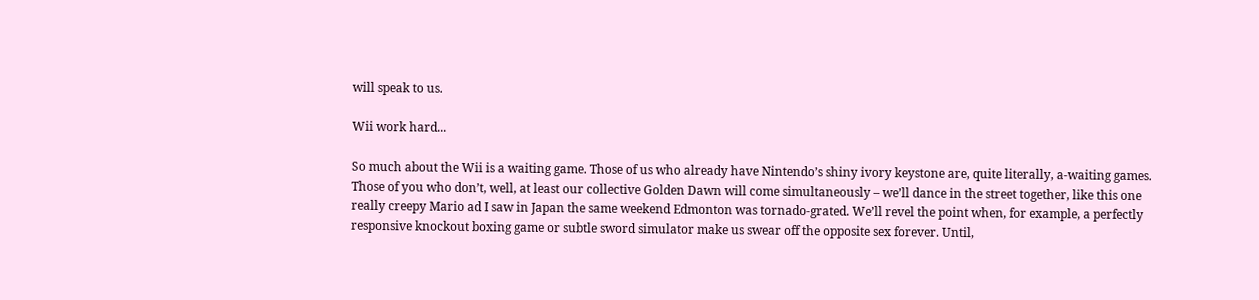will speak to us.

Wii work hard...

So much about the Wii is a waiting game. Those of us who already have Nintendo’s shiny ivory keystone are, quite literally, a-waiting games. Those of you who don’t, well, at least our collective Golden Dawn will come simultaneously – we’ll dance in the street together, like this one really creepy Mario ad I saw in Japan the same weekend Edmonton was tornado-grated. We’ll revel the point when, for example, a perfectly responsive knockout boxing game or subtle sword simulator make us swear off the opposite sex forever. Until,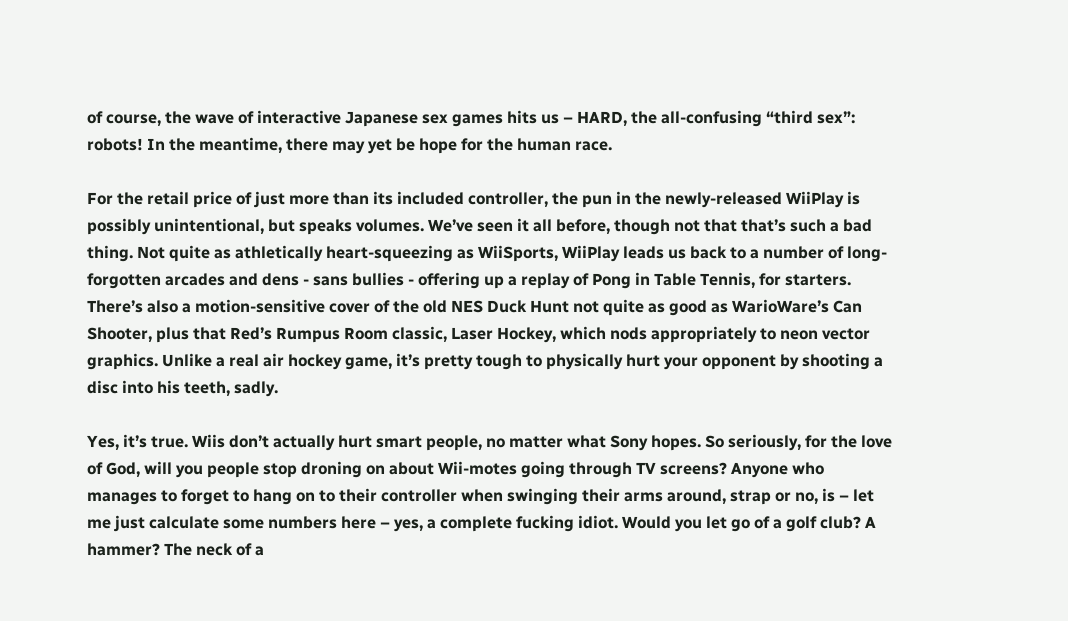of course, the wave of interactive Japanese sex games hits us – HARD, the all-confusing “third sex”: robots! In the meantime, there may yet be hope for the human race.

For the retail price of just more than its included controller, the pun in the newly-released WiiPlay is possibly unintentional, but speaks volumes. We’ve seen it all before, though not that that’s such a bad thing. Not quite as athletically heart-squeezing as WiiSports, WiiPlay leads us back to a number of long-forgotten arcades and dens - sans bullies - offering up a replay of Pong in Table Tennis, for starters. There’s also a motion-sensitive cover of the old NES Duck Hunt not quite as good as WarioWare’s Can Shooter, plus that Red’s Rumpus Room classic, Laser Hockey, which nods appropriately to neon vector graphics. Unlike a real air hockey game, it’s pretty tough to physically hurt your opponent by shooting a disc into his teeth, sadly.

Yes, it’s true. Wiis don’t actually hurt smart people, no matter what Sony hopes. So seriously, for the love of God, will you people stop droning on about Wii-motes going through TV screens? Anyone who manages to forget to hang on to their controller when swinging their arms around, strap or no, is – let me just calculate some numbers here – yes, a complete fucking idiot. Would you let go of a golf club? A hammer? The neck of a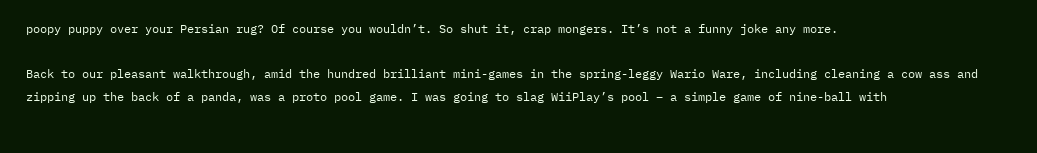poopy puppy over your Persian rug? Of course you wouldn’t. So shut it, crap mongers. It’s not a funny joke any more.

Back to our pleasant walkthrough, amid the hundred brilliant mini-games in the spring-leggy Wario Ware, including cleaning a cow ass and zipping up the back of a panda, was a proto pool game. I was going to slag WiiPlay’s pool – a simple game of nine-ball with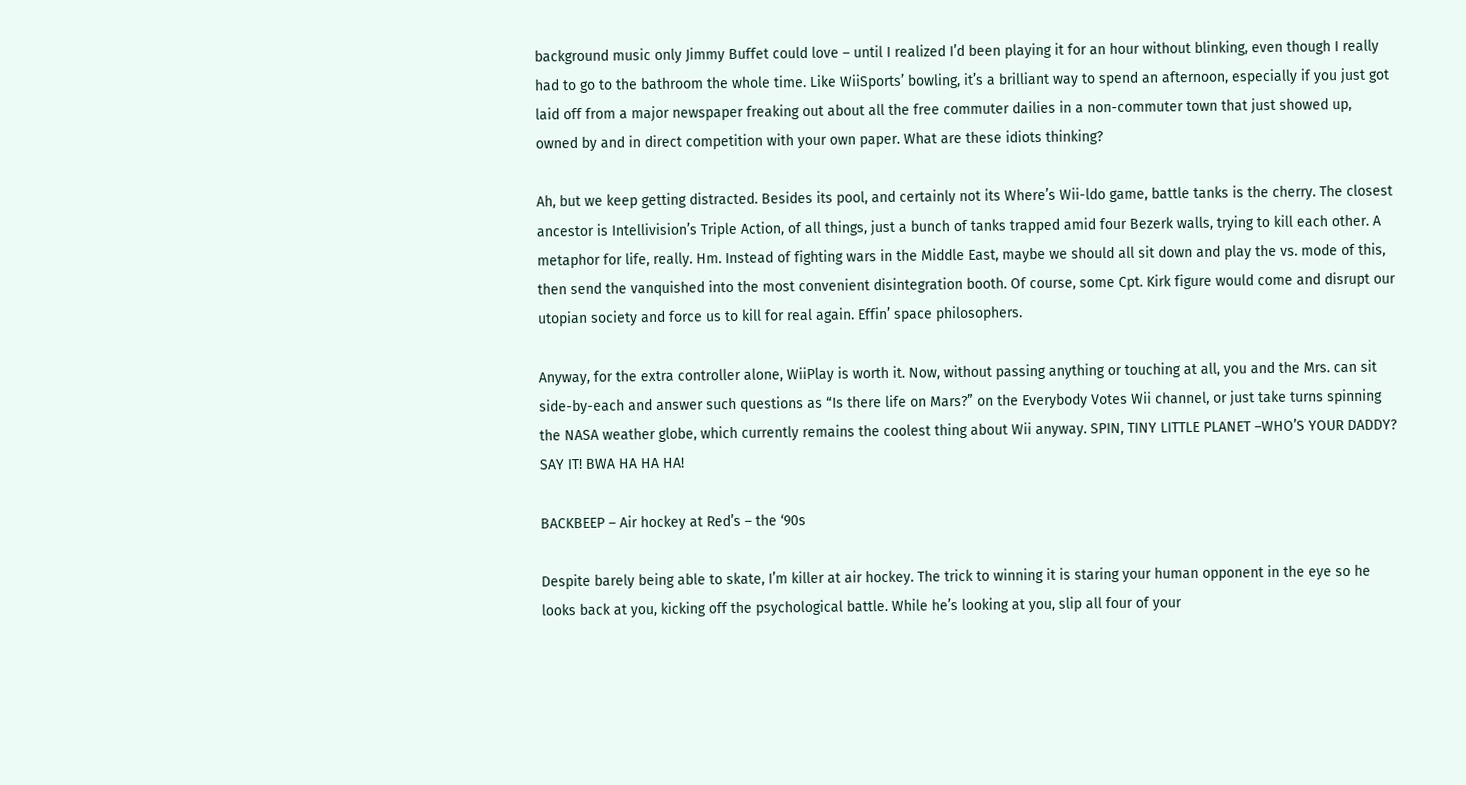background music only Jimmy Buffet could love – until I realized I’d been playing it for an hour without blinking, even though I really had to go to the bathroom the whole time. Like WiiSports’ bowling, it’s a brilliant way to spend an afternoon, especially if you just got laid off from a major newspaper freaking out about all the free commuter dailies in a non-commuter town that just showed up, owned by and in direct competition with your own paper. What are these idiots thinking?

Ah, but we keep getting distracted. Besides its pool, and certainly not its Where’s Wii-ldo game, battle tanks is the cherry. The closest ancestor is Intellivision’s Triple Action, of all things, just a bunch of tanks trapped amid four Bezerk walls, trying to kill each other. A metaphor for life, really. Hm. Instead of fighting wars in the Middle East, maybe we should all sit down and play the vs. mode of this, then send the vanquished into the most convenient disintegration booth. Of course, some Cpt. Kirk figure would come and disrupt our utopian society and force us to kill for real again. Effin’ space philosophers.

Anyway, for the extra controller alone, WiiPlay is worth it. Now, without passing anything or touching at all, you and the Mrs. can sit side-by-each and answer such questions as “Is there life on Mars?” on the Everybody Votes Wii channel, or just take turns spinning the NASA weather globe, which currently remains the coolest thing about Wii anyway. SPIN, TINY LITTLE PLANET –WHO’S YOUR DADDY? SAY IT! BWA HA HA HA!

BACKBEEP – Air hockey at Red’s – the ‘90s

Despite barely being able to skate, I’m killer at air hockey. The trick to winning it is staring your human opponent in the eye so he looks back at you, kicking off the psychological battle. While he’s looking at you, slip all four of your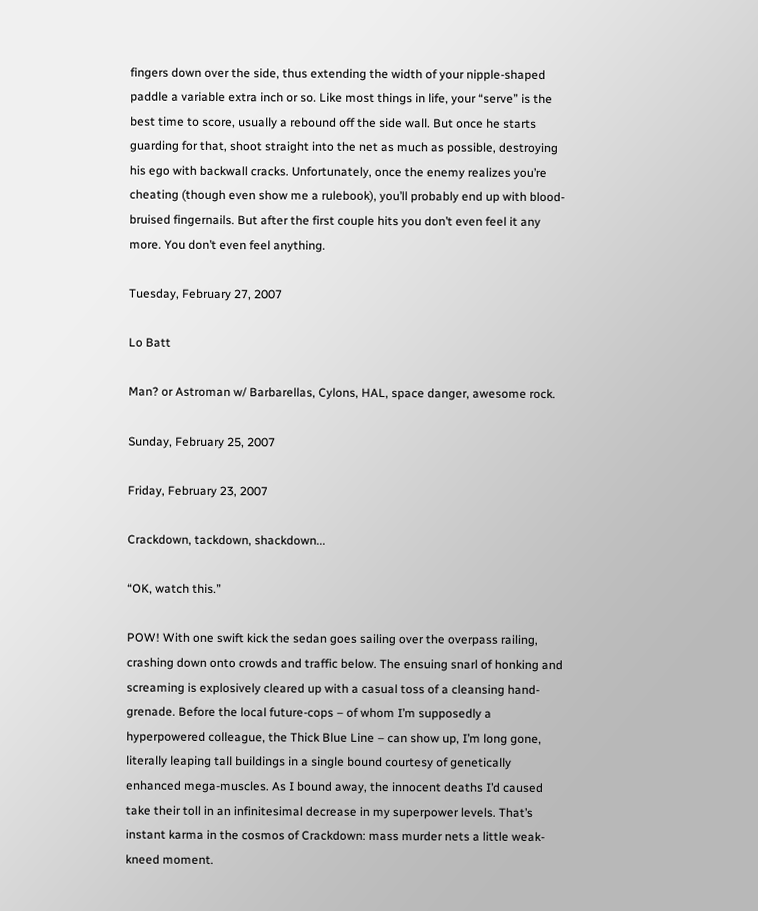fingers down over the side, thus extending the width of your nipple-shaped paddle a variable extra inch or so. Like most things in life, your “serve” is the best time to score, usually a rebound off the side wall. But once he starts guarding for that, shoot straight into the net as much as possible, destroying his ego with backwall cracks. Unfortunately, once the enemy realizes you’re cheating (though even show me a rulebook), you’ll probably end up with blood-bruised fingernails. But after the first couple hits you don’t even feel it any more. You don’t even feel anything.

Tuesday, February 27, 2007

Lo Batt

Man? or Astroman w/ Barbarellas, Cylons, HAL, space danger, awesome rock.

Sunday, February 25, 2007

Friday, February 23, 2007

Crackdown, tackdown, shackdown...

“OK, watch this.”

POW! With one swift kick the sedan goes sailing over the overpass railing, crashing down onto crowds and traffic below. The ensuing snarl of honking and screaming is explosively cleared up with a casual toss of a cleansing hand-grenade. Before the local future-cops – of whom I’m supposedly a hyperpowered colleague, the Thick Blue Line – can show up, I’m long gone, literally leaping tall buildings in a single bound courtesy of genetically enhanced mega-muscles. As I bound away, the innocent deaths I’d caused take their toll in an infinitesimal decrease in my superpower levels. That’s instant karma in the cosmos of Crackdown: mass murder nets a little weak-kneed moment.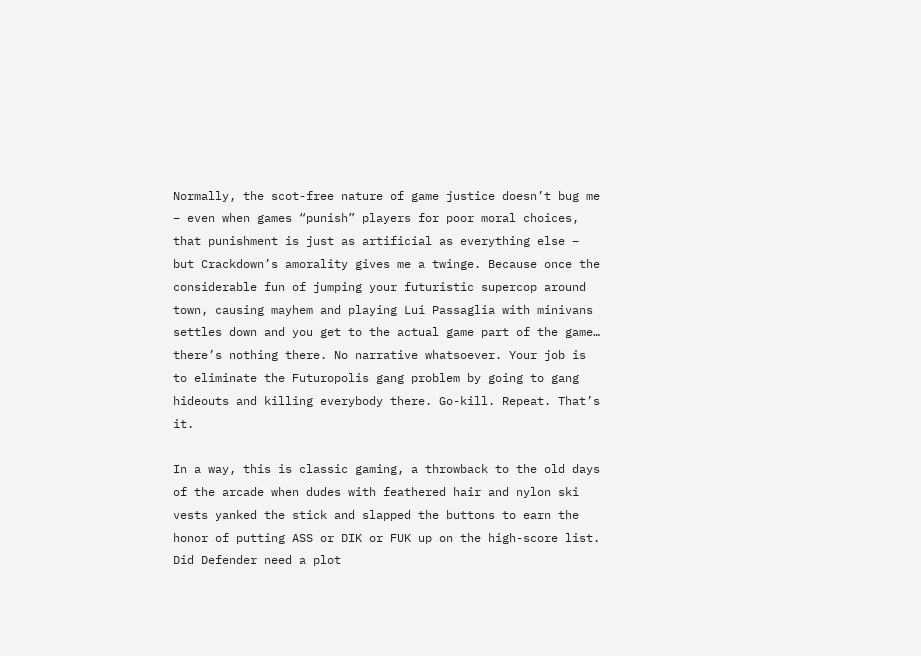Normally, the scot-free nature of game justice doesn’t bug me – even when games “punish” players for poor moral choices, that punishment is just as artificial as everything else – but Crackdown’s amorality gives me a twinge. Because once the considerable fun of jumping your futuristic supercop around town, causing mayhem and playing Lui Passaglia with minivans settles down and you get to the actual game part of the game… there’s nothing there. No narrative whatsoever. Your job is to eliminate the Futuropolis gang problem by going to gang hideouts and killing everybody there. Go-kill. Repeat. That’s it.

In a way, this is classic gaming, a throwback to the old days of the arcade when dudes with feathered hair and nylon ski vests yanked the stick and slapped the buttons to earn the honor of putting ASS or DIK or FUK up on the high-score list. Did Defender need a plot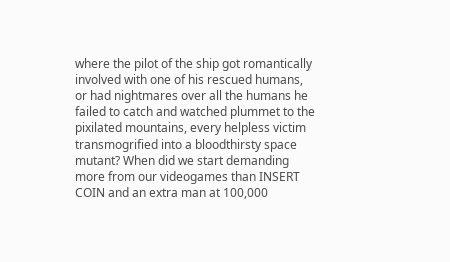where the pilot of the ship got romantically involved with one of his rescued humans, or had nightmares over all the humans he failed to catch and watched plummet to the pixilated mountains, every helpless victim transmogrified into a bloodthirsty space mutant? When did we start demanding more from our videogames than INSERT COIN and an extra man at 100,000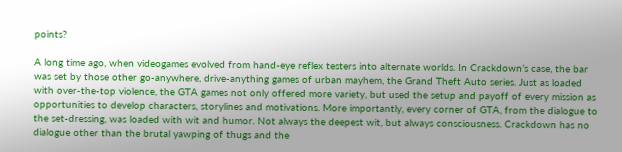points?

A long time ago, when videogames evolved from hand-eye reflex testers into alternate worlds. In Crackdown’s case, the bar was set by those other go-anywhere, drive-anything games of urban mayhem, the Grand Theft Auto series. Just as loaded with over-the-top violence, the GTA games not only offered more variety, but used the setup and payoff of every mission as opportunities to develop characters, storylines and motivations. More importantly, every corner of GTA, from the dialogue to the set-dressing, was loaded with wit and humor. Not always the deepest wit, but always consciousness. Crackdown has no dialogue other than the brutal yawping of thugs and the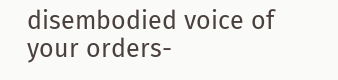disembodied voice of your orders-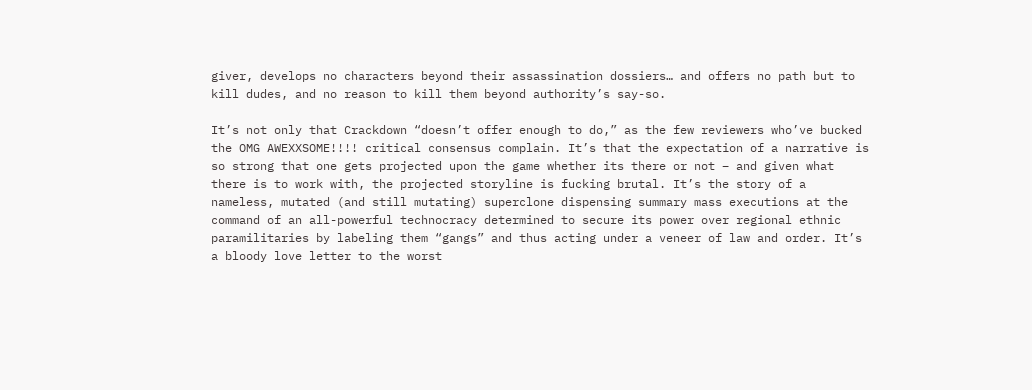giver, develops no characters beyond their assassination dossiers… and offers no path but to kill dudes, and no reason to kill them beyond authority’s say-so.

It’s not only that Crackdown “doesn’t offer enough to do,” as the few reviewers who’ve bucked the OMG AWEXXSOME!!!! critical consensus complain. It’s that the expectation of a narrative is so strong that one gets projected upon the game whether its there or not – and given what there is to work with, the projected storyline is fucking brutal. It’s the story of a nameless, mutated (and still mutating) superclone dispensing summary mass executions at the command of an all-powerful technocracy determined to secure its power over regional ethnic paramilitaries by labeling them “gangs” and thus acting under a veneer of law and order. It’s a bloody love letter to the worst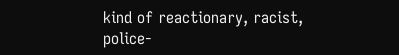kind of reactionary, racist, police-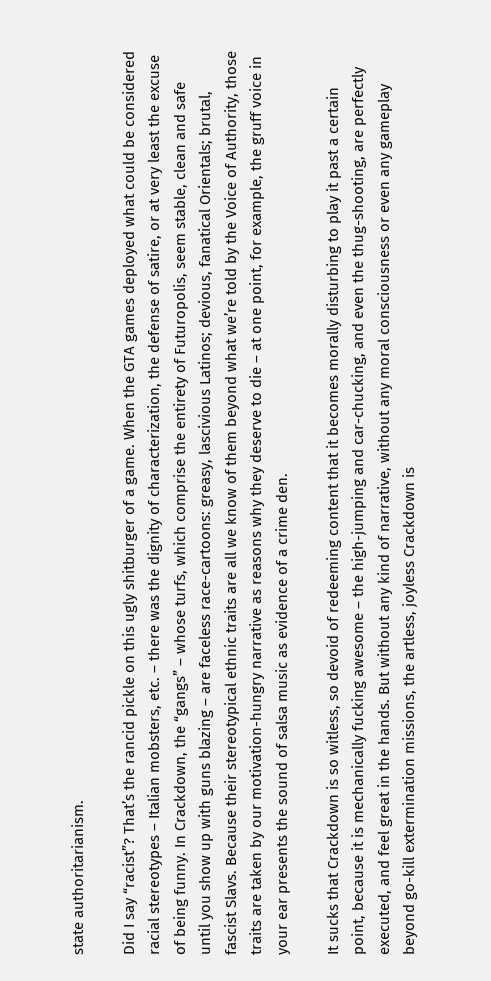state authoritarianism.

Did I say “racist”? That’s the rancid pickle on this ugly shitburger of a game. When the GTA games deployed what could be considered racial stereotypes – Italian mobsters, etc. – there was the dignity of characterization, the defense of satire, or at very least the excuse of being funny. In Crackdown, the “gangs” – whose turfs, which comprise the entirety of Futuropolis, seem stable, clean and safe until you show up with guns blazing – are faceless race-cartoons: greasy, lascivious Latinos; devious, fanatical Orientals; brutal, fascist Slavs. Because their stereotypical ethnic traits are all we know of them beyond what we’re told by the Voice of Authority, those traits are taken by our motivation-hungry narrative as reasons why they deserve to die – at one point, for example, the gruff voice in your ear presents the sound of salsa music as evidence of a crime den.

It sucks that Crackdown is so witless, so devoid of redeeming content that it becomes morally disturbing to play it past a certain point, because it is mechanically fucking awesome – the high-jumping and car-chucking, and even the thug-shooting, are perfectly executed, and feel great in the hands. But without any kind of narrative, without any moral consciousness or even any gameplay beyond go-kill extermination missions, the artless, joyless Crackdown is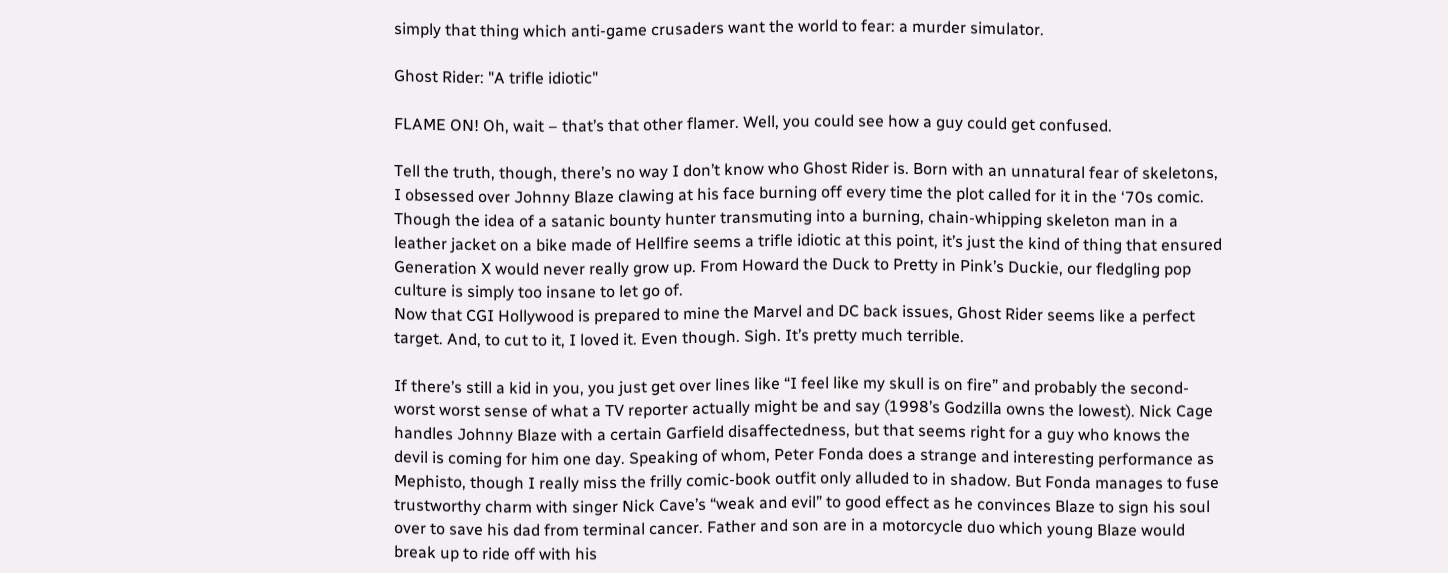simply that thing which anti-game crusaders want the world to fear: a murder simulator.

Ghost Rider: "A trifle idiotic"

FLAME ON! Oh, wait – that’s that other flamer. Well, you could see how a guy could get confused.

Tell the truth, though, there’s no way I don’t know who Ghost Rider is. Born with an unnatural fear of skeletons, I obsessed over Johnny Blaze clawing at his face burning off every time the plot called for it in the ‘70s comic. Though the idea of a satanic bounty hunter transmuting into a burning, chain-whipping skeleton man in a leather jacket on a bike made of Hellfire seems a trifle idiotic at this point, it’s just the kind of thing that ensured Generation X would never really grow up. From Howard the Duck to Pretty in Pink’s Duckie, our fledgling pop culture is simply too insane to let go of.
Now that CGI Hollywood is prepared to mine the Marvel and DC back issues, Ghost Rider seems like a perfect target. And, to cut to it, I loved it. Even though. Sigh. It’s pretty much terrible.

If there’s still a kid in you, you just get over lines like “I feel like my skull is on fire” and probably the second-worst worst sense of what a TV reporter actually might be and say (1998’s Godzilla owns the lowest). Nick Cage handles Johnny Blaze with a certain Garfield disaffectedness, but that seems right for a guy who knows the devil is coming for him one day. Speaking of whom, Peter Fonda does a strange and interesting performance as Mephisto, though I really miss the frilly comic-book outfit only alluded to in shadow. But Fonda manages to fuse trustworthy charm with singer Nick Cave’s “weak and evil” to good effect as he convinces Blaze to sign his soul over to save his dad from terminal cancer. Father and son are in a motorcycle duo which young Blaze would break up to ride off with his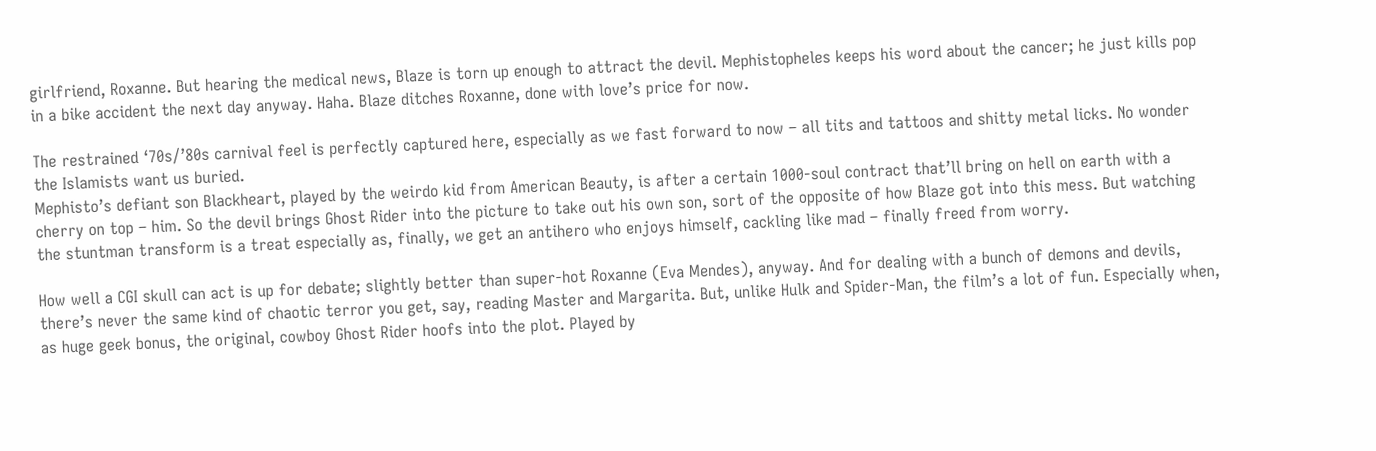girlfriend, Roxanne. But hearing the medical news, Blaze is torn up enough to attract the devil. Mephistopheles keeps his word about the cancer; he just kills pop in a bike accident the next day anyway. Haha. Blaze ditches Roxanne, done with love’s price for now.

The restrained ‘70s/’80s carnival feel is perfectly captured here, especially as we fast forward to now – all tits and tattoos and shitty metal licks. No wonder the Islamists want us buried.
Mephisto’s defiant son Blackheart, played by the weirdo kid from American Beauty, is after a certain 1000-soul contract that’ll bring on hell on earth with a cherry on top – him. So the devil brings Ghost Rider into the picture to take out his own son, sort of the opposite of how Blaze got into this mess. But watching the stuntman transform is a treat especially as, finally, we get an antihero who enjoys himself, cackling like mad – finally freed from worry.

How well a CGI skull can act is up for debate; slightly better than super-hot Roxanne (Eva Mendes), anyway. And for dealing with a bunch of demons and devils, there’s never the same kind of chaotic terror you get, say, reading Master and Margarita. But, unlike Hulk and Spider-Man, the film’s a lot of fun. Especially when, as huge geek bonus, the original, cowboy Ghost Rider hoofs into the plot. Played by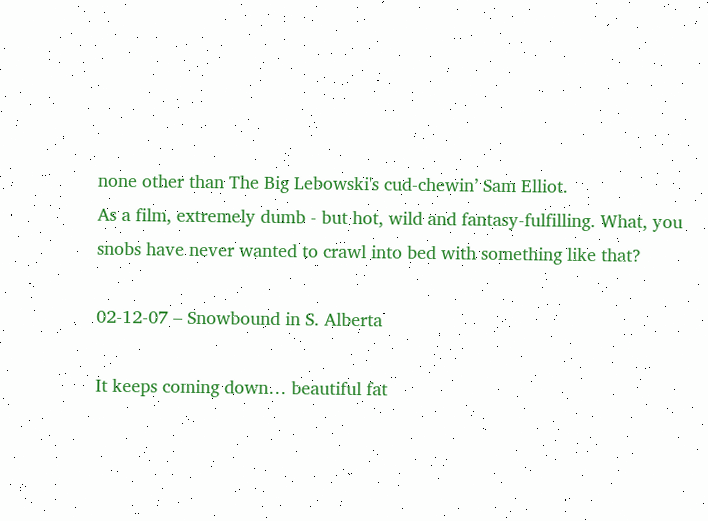none other than The Big Lebowski's cud-chewin’ Sam Elliot.
As a film, extremely dumb - but hot, wild and fantasy-fulfilling. What, you snobs have never wanted to crawl into bed with something like that?

02-12-07 – Snowbound in S. Alberta

It keeps coming down… beautiful fat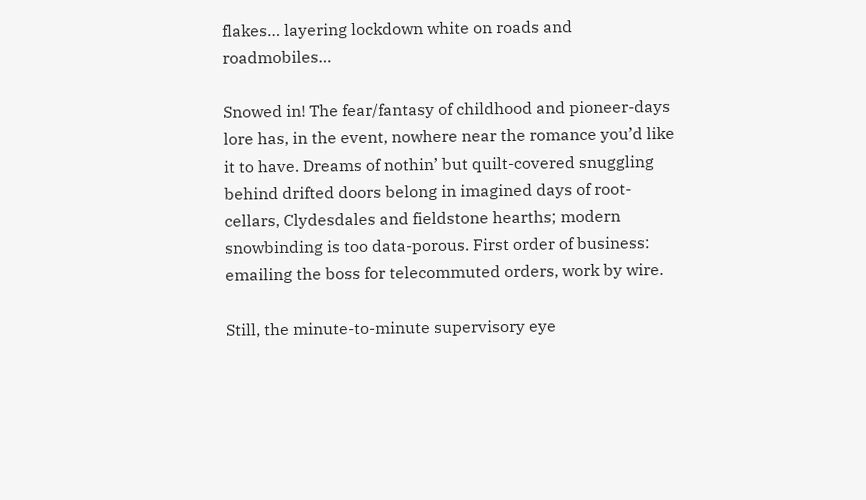flakes… layering lockdown white on roads and roadmobiles…

Snowed in! The fear/fantasy of childhood and pioneer-days lore has, in the event, nowhere near the romance you’d like it to have. Dreams of nothin’ but quilt-covered snuggling behind drifted doors belong in imagined days of root-cellars, Clydesdales and fieldstone hearths; modern snowbinding is too data-porous. First order of business: emailing the boss for telecommuted orders, work by wire.

Still, the minute-to-minute supervisory eye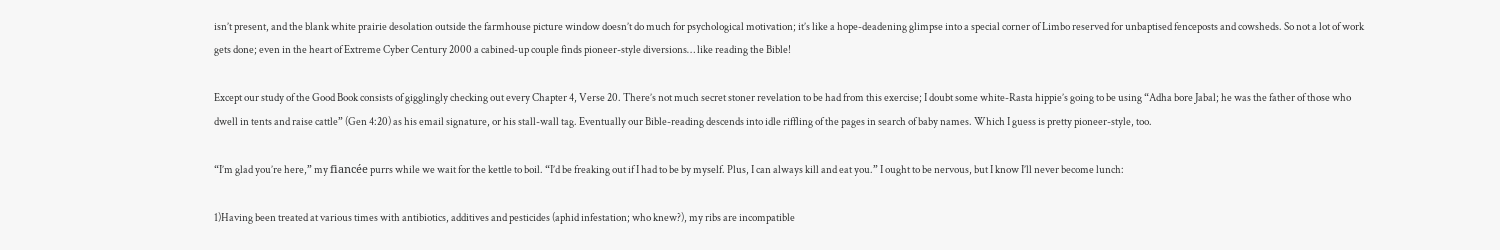isn’t present, and the blank white prairie desolation outside the farmhouse picture window doesn’t do much for psychological motivation; it’s like a hope-deadening glimpse into a special corner of Limbo reserved for unbaptised fenceposts and cowsheds. So not a lot of work gets done; even in the heart of Extreme Cyber Century 2000 a cabined-up couple finds pioneer-style diversions… like reading the Bible!

Except our study of the Good Book consists of gigglingly checking out every Chapter 4, Verse 20. There’s not much secret stoner revelation to be had from this exercise; I doubt some white-Rasta hippie’s going to be using “Adha bore Jabal; he was the father of those who dwell in tents and raise cattle” (Gen 4:20) as his email signature, or his stall-wall tag. Eventually our Bible-reading descends into idle riffling of the pages in search of baby names. Which I guess is pretty pioneer-style, too.

“I’m glad you’re here,” my fiancée purrs while we wait for the kettle to boil. “I’d be freaking out if I had to be by myself. Plus, I can always kill and eat you.” I ought to be nervous, but I know I’ll never become lunch:

1)Having been treated at various times with antibiotics, additives and pesticides (aphid infestation; who knew?), my ribs are incompatible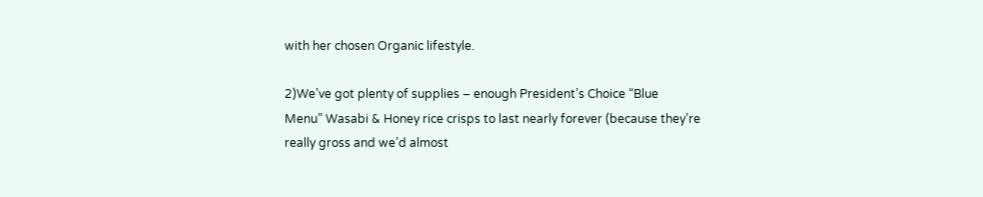with her chosen Organic lifestyle.

2)We’ve got plenty of supplies – enough President’s Choice “Blue
Menu” Wasabi & Honey rice crisps to last nearly forever (because they’re
really gross and we’d almost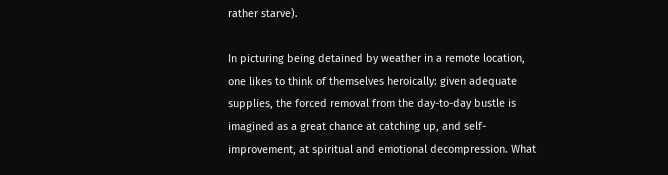rather starve).

In picturing being detained by weather in a remote location, one likes to think of themselves heroically: given adequate supplies, the forced removal from the day-to-day bustle is imagined as a great chance at catching up, and self-improvement, at spiritual and emotional decompression. What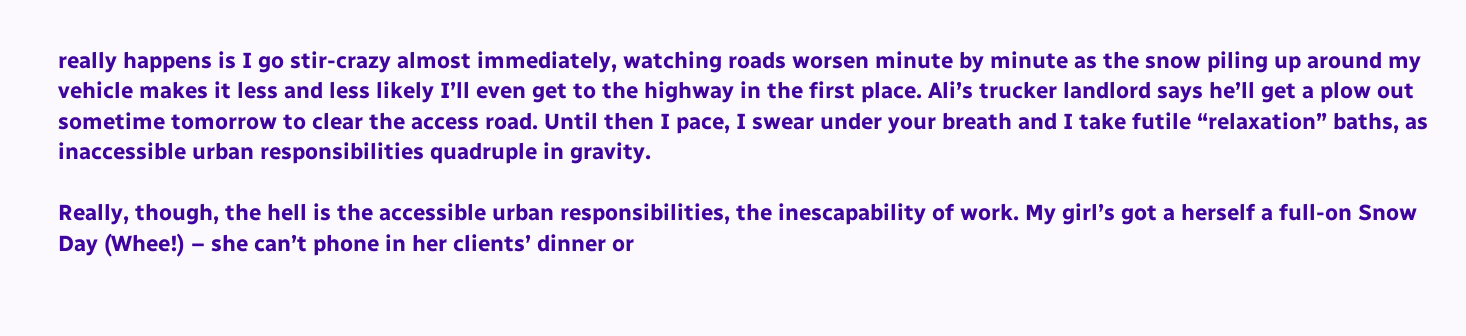really happens is I go stir-crazy almost immediately, watching roads worsen minute by minute as the snow piling up around my vehicle makes it less and less likely I’ll even get to the highway in the first place. Ali’s trucker landlord says he’ll get a plow out sometime tomorrow to clear the access road. Until then I pace, I swear under your breath and I take futile “relaxation” baths, as inaccessible urban responsibilities quadruple in gravity.

Really, though, the hell is the accessible urban responsibilities, the inescapability of work. My girl’s got a herself a full-on Snow Day (Whee!) – she can’t phone in her clients’ dinner or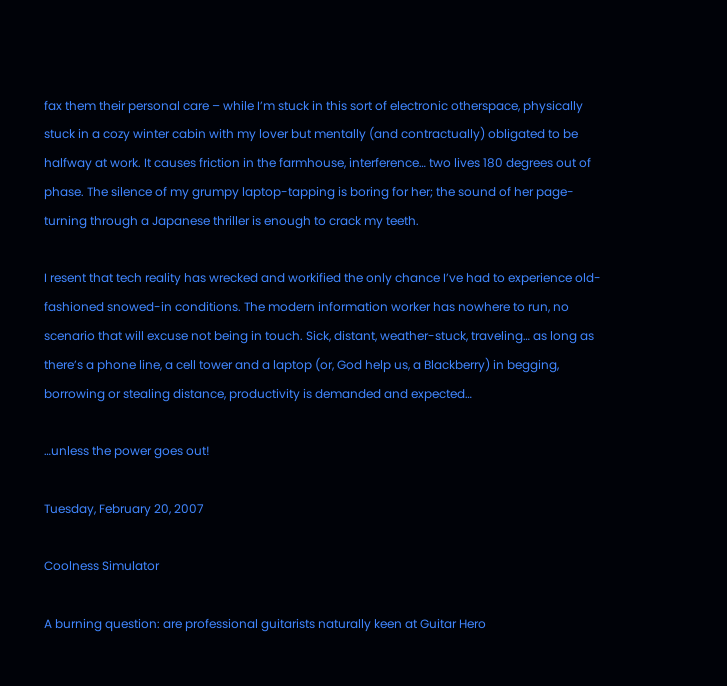fax them their personal care – while I’m stuck in this sort of electronic otherspace, physically stuck in a cozy winter cabin with my lover but mentally (and contractually) obligated to be halfway at work. It causes friction in the farmhouse, interference… two lives 180 degrees out of phase. The silence of my grumpy laptop-tapping is boring for her; the sound of her page-turning through a Japanese thriller is enough to crack my teeth.

I resent that tech reality has wrecked and workified the only chance I’ve had to experience old-fashioned snowed-in conditions. The modern information worker has nowhere to run, no scenario that will excuse not being in touch. Sick, distant, weather-stuck, traveling… as long as there’s a phone line, a cell tower and a laptop (or, God help us, a Blackberry) in begging, borrowing or stealing distance, productivity is demanded and expected…

…unless the power goes out!

Tuesday, February 20, 2007

Coolness Simulator

A burning question: are professional guitarists naturally keen at Guitar Hero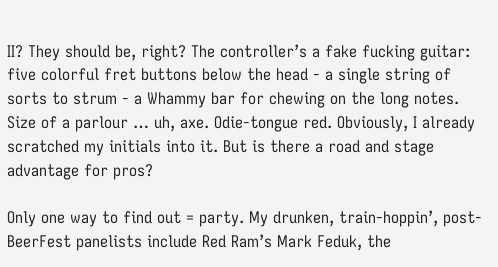II? They should be, right? The controller’s a fake fucking guitar: five colorful fret buttons below the head - a single string of sorts to strum - a Whammy bar for chewing on the long notes. Size of a parlour … uh, axe. Odie-tongue red. Obviously, I already scratched my initials into it. But is there a road and stage advantage for pros?

Only one way to find out = party. My drunken, train-hoppin’, post-BeerFest panelists include Red Ram’s Mark Feduk, the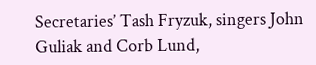Secretaries’ Tash Fryzuk, singers John Guliak and Corb Lund,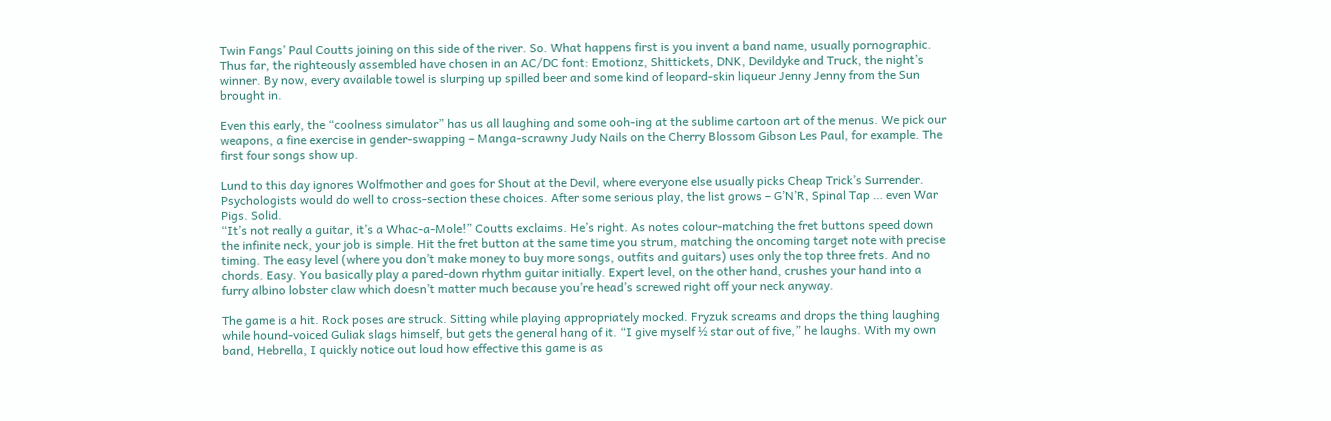Twin Fangs’ Paul Coutts joining on this side of the river. So. What happens first is you invent a band name, usually pornographic. Thus far, the righteously assembled have chosen in an AC/DC font: Emotionz, Shittickets, DNK, Devildyke and Truck, the night’s winner. By now, every available towel is slurping up spilled beer and some kind of leopard-skin liqueur Jenny Jenny from the Sun brought in.

Even this early, the “coolness simulator” has us all laughing and some ooh-ing at the sublime cartoon art of the menus. We pick our weapons, a fine exercise in gender-swapping – Manga-scrawny Judy Nails on the Cherry Blossom Gibson Les Paul, for example. The first four songs show up.

Lund to this day ignores Wolfmother and goes for Shout at the Devil, where everyone else usually picks Cheap Trick’s Surrender. Psychologists would do well to cross-section these choices. After some serious play, the list grows – G’N’R, Spinal Tap … even War Pigs. Solid.
“It’s not really a guitar, it’s a Whac-a-Mole!” Coutts exclaims. He’s right. As notes colour-matching the fret buttons speed down the infinite neck, your job is simple. Hit the fret button at the same time you strum, matching the oncoming target note with precise timing. The easy level (where you don’t make money to buy more songs, outfits and guitars) uses only the top three frets. And no chords. Easy. You basically play a pared-down rhythm guitar initially. Expert level, on the other hand, crushes your hand into a furry albino lobster claw which doesn’t matter much because you’re head’s screwed right off your neck anyway.

The game is a hit. Rock poses are struck. Sitting while playing appropriately mocked. Fryzuk screams and drops the thing laughing while hound-voiced Guliak slags himself, but gets the general hang of it. “I give myself ½ star out of five,” he laughs. With my own band, Hebrella, I quickly notice out loud how effective this game is as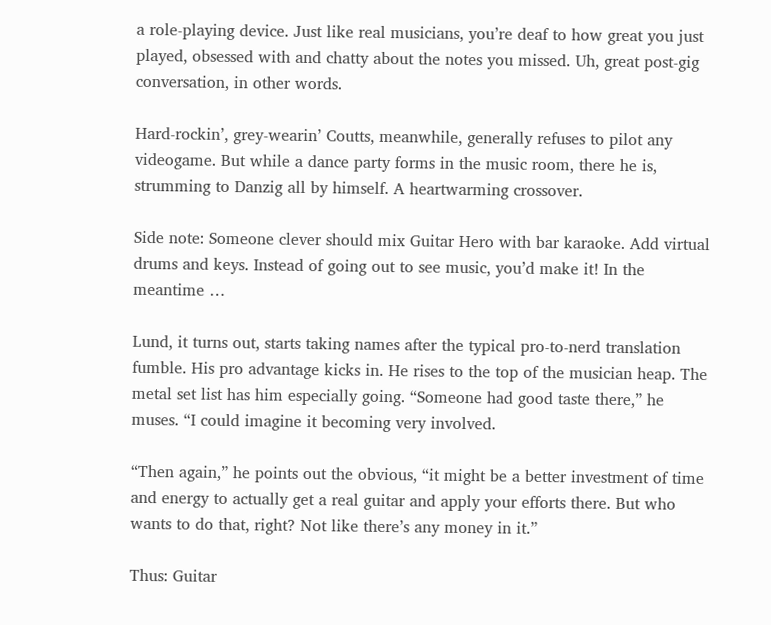a role-playing device. Just like real musicians, you’re deaf to how great you just played, obsessed with and chatty about the notes you missed. Uh, great post-gig conversation, in other words.

Hard-rockin’, grey-wearin’ Coutts, meanwhile, generally refuses to pilot any videogame. But while a dance party forms in the music room, there he is, strumming to Danzig all by himself. A heartwarming crossover.

Side note: Someone clever should mix Guitar Hero with bar karaoke. Add virtual drums and keys. Instead of going out to see music, you’d make it! In the meantime …

Lund, it turns out, starts taking names after the typical pro-to-nerd translation fumble. His pro advantage kicks in. He rises to the top of the musician heap. The metal set list has him especially going. “Someone had good taste there,” he muses. “I could imagine it becoming very involved.

“Then again,” he points out the obvious, “it might be a better investment of time and energy to actually get a real guitar and apply your efforts there. But who wants to do that, right? Not like there’s any money in it.”

Thus: Guitar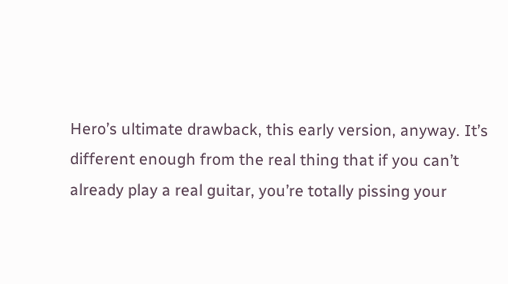Hero’s ultimate drawback, this early version, anyway. It’s different enough from the real thing that if you can’t already play a real guitar, you’re totally pissing your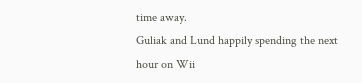time away.
Guliak and Lund happily spending the next hour on Wii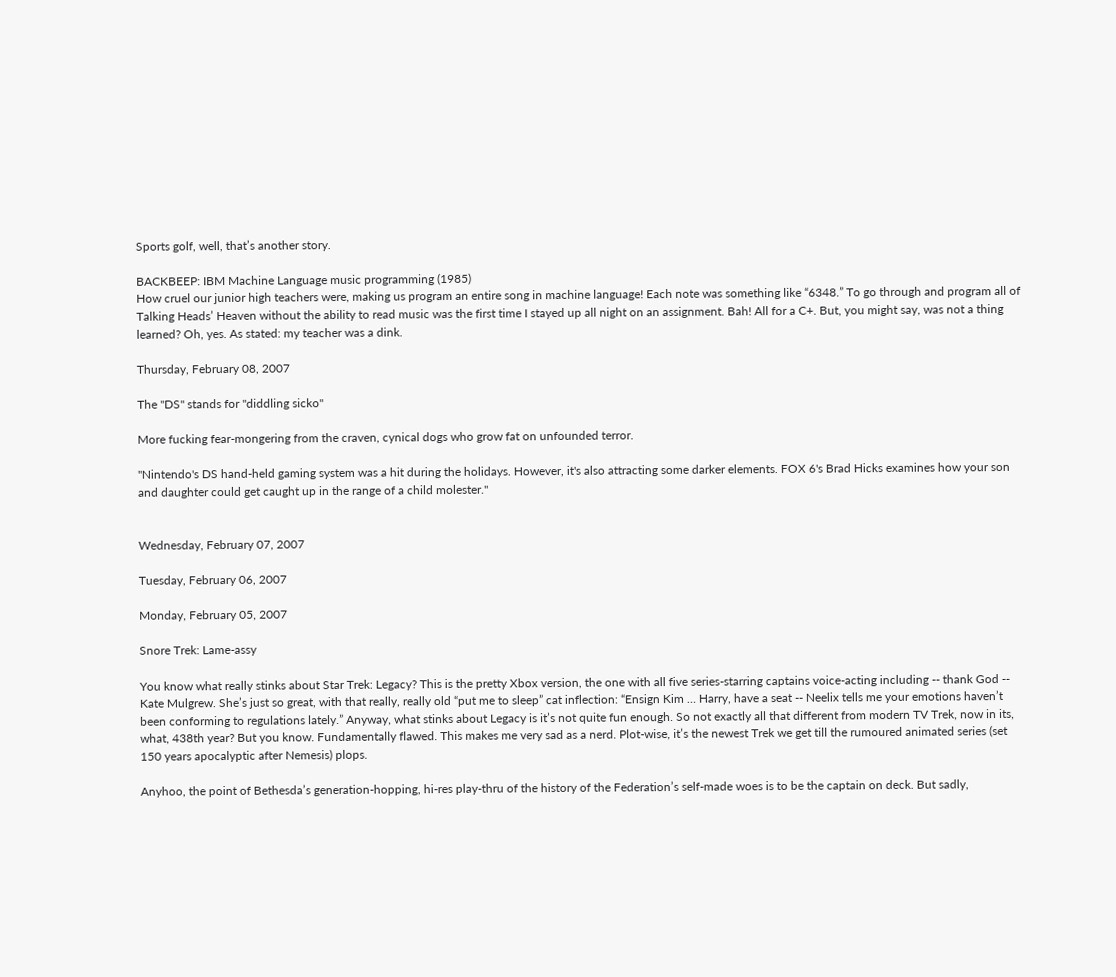Sports golf, well, that’s another story.

BACKBEEP: IBM Machine Language music programming (1985)
How cruel our junior high teachers were, making us program an entire song in machine language! Each note was something like “6348.” To go through and program all of Talking Heads’ Heaven without the ability to read music was the first time I stayed up all night on an assignment. Bah! All for a C+. But, you might say, was not a thing learned? Oh, yes. As stated: my teacher was a dink.

Thursday, February 08, 2007

The "DS" stands for "diddling sicko"

More fucking fear-mongering from the craven, cynical dogs who grow fat on unfounded terror.

"Nintendo's DS hand-held gaming system was a hit during the holidays. However, it's also attracting some darker elements. FOX 6's Brad Hicks examines how your son and daughter could get caught up in the range of a child molester."


Wednesday, February 07, 2007

Tuesday, February 06, 2007

Monday, February 05, 2007

Snore Trek: Lame-assy

You know what really stinks about Star Trek: Legacy? This is the pretty Xbox version, the one with all five series-starring captains voice-acting including -- thank God -- Kate Mulgrew. She’s just so great, with that really, really old “put me to sleep” cat inflection: “Ensign Kim … Harry, have a seat -- Neelix tells me your emotions haven’t been conforming to regulations lately.” Anyway, what stinks about Legacy is it’s not quite fun enough. So not exactly all that different from modern TV Trek, now in its, what, 438th year? But you know. Fundamentally flawed. This makes me very sad as a nerd. Plot-wise, it’s the newest Trek we get till the rumoured animated series (set 150 years apocalyptic after Nemesis) plops.

Anyhoo, the point of Bethesda’s generation-hopping, hi-res play-thru of the history of the Federation’s self-made woes is to be the captain on deck. But sadly,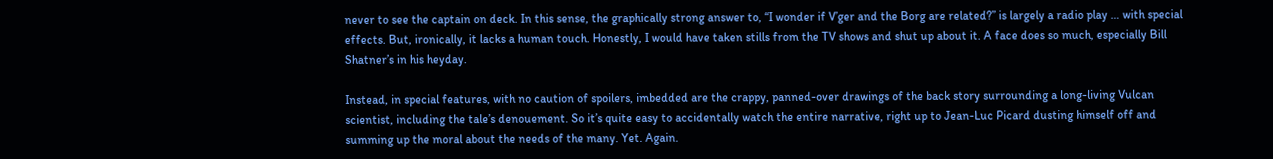never to see the captain on deck. In this sense, the graphically strong answer to, “I wonder if V’ger and the Borg are related?” is largely a radio play … with special effects. But, ironically, it lacks a human touch. Honestly, I would have taken stills from the TV shows and shut up about it. A face does so much, especially Bill Shatner’s in his heyday.

Instead, in special features, with no caution of spoilers, imbedded are the crappy, panned-over drawings of the back story surrounding a long-living Vulcan scientist, including the tale’s denouement. So it’s quite easy to accidentally watch the entire narrative, right up to Jean-Luc Picard dusting himself off and summing up the moral about the needs of the many. Yet. Again.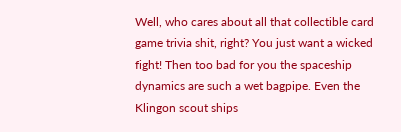Well, who cares about all that collectible card game trivia shit, right? You just want a wicked fight! Then too bad for you the spaceship dynamics are such a wet bagpipe. Even the Klingon scout ships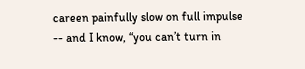careen painfully slow on full impulse -- and I know, “you can’t turn in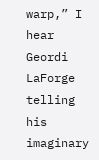warp,” I hear Geordi LaForge telling his imaginary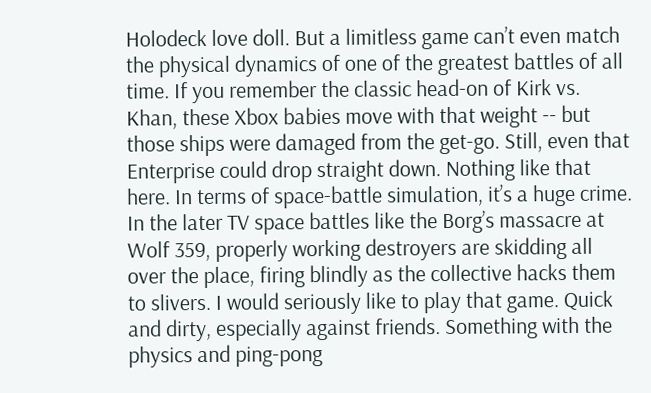Holodeck love doll. But a limitless game can’t even match the physical dynamics of one of the greatest battles of all time. If you remember the classic head-on of Kirk vs. Khan, these Xbox babies move with that weight -- but those ships were damaged from the get-go. Still, even that Enterprise could drop straight down. Nothing like that here. In terms of space-battle simulation, it’s a huge crime. In the later TV space battles like the Borg’s massacre at Wolf 359, properly working destroyers are skidding all over the place, firing blindly as the collective hacks them to slivers. I would seriously like to play that game. Quick and dirty, especially against friends. Something with the physics and ping-pong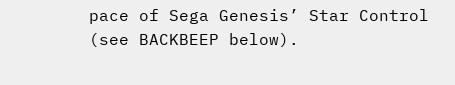pace of Sega Genesis’ Star Control (see BACKBEEP below).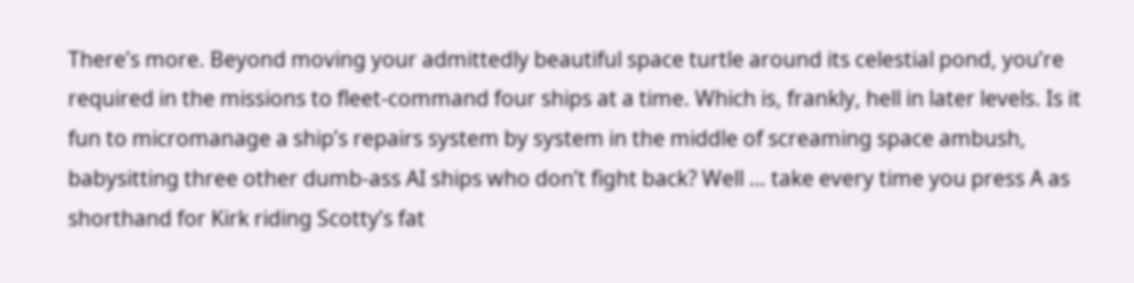There’s more. Beyond moving your admittedly beautiful space turtle around its celestial pond, you’re required in the missions to fleet-command four ships at a time. Which is, frankly, hell in later levels. Is it fun to micromanage a ship’s repairs system by system in the middle of screaming space ambush, babysitting three other dumb-ass AI ships who don’t fight back? Well … take every time you press A as shorthand for Kirk riding Scotty’s fat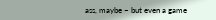ass, maybe – but even a game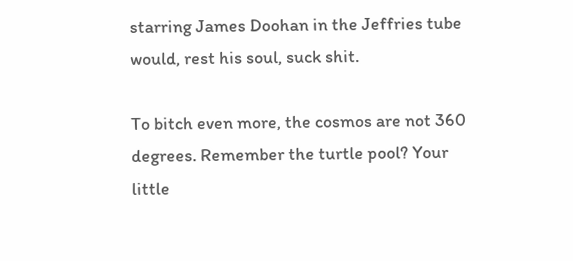starring James Doohan in the Jeffries tube would, rest his soul, suck shit.

To bitch even more, the cosmos are not 360 degrees. Remember the turtle pool? Your little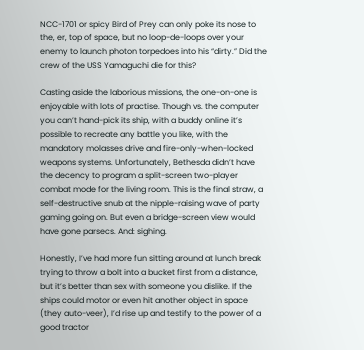NCC-1701 or spicy Bird of Prey can only poke its nose to the, er, top of space, but no loop-de-loops over your enemy to launch photon torpedoes into his “dirty.” Did the crew of the USS Yamaguchi die for this?

Casting aside the laborious missions, the one-on-one is enjoyable with lots of practise. Though vs. the computer you can’t hand-pick its ship, with a buddy online it’s possible to recreate any battle you like, with the mandatory molasses drive and fire-only-when-locked weapons systems. Unfortunately, Bethesda didn’t have the decency to program a split-screen two-player combat mode for the living room. This is the final straw, a self-destructive snub at the nipple-raising wave of party gaming going on. But even a bridge-screen view would have gone parsecs. And: sighing.

Honestly, I’ve had more fun sitting around at lunch break trying to throw a bolt into a bucket first from a distance, but it’s better than sex with someone you dislike. If the ships could motor or even hit another object in space (they auto-veer), I’d rise up and testify to the power of a good tractor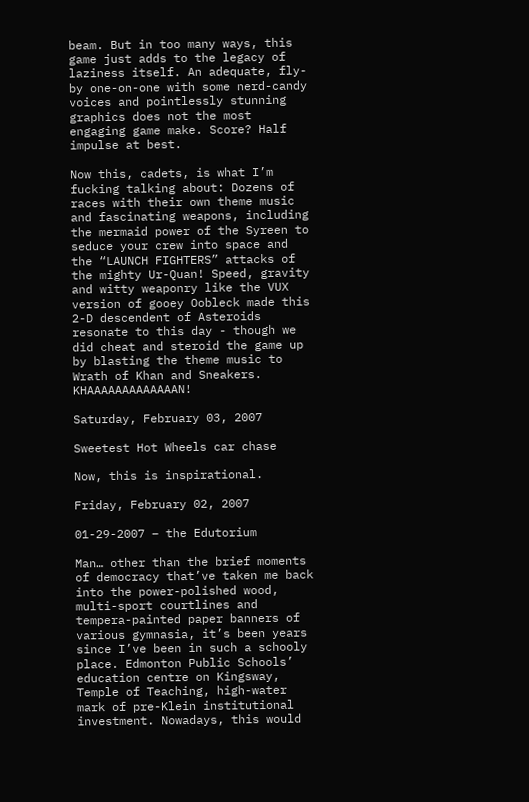beam. But in too many ways, this game just adds to the legacy of laziness itself. An adequate, fly-by one-on-one with some nerd-candy voices and pointlessly stunning graphics does not the most engaging game make. Score? Half impulse at best.

Now this, cadets, is what I’m fucking talking about: Dozens of races with their own theme music and fascinating weapons, including the mermaid power of the Syreen to seduce your crew into space and the “LAUNCH FIGHTERS” attacks of the mighty Ur-Quan! Speed, gravity and witty weaponry like the VUX version of gooey Oobleck made this 2-D descendent of Asteroids resonate to this day - though we did cheat and steroid the game up by blasting the theme music to Wrath of Khan and Sneakers. KHAAAAAAAAAAAAAN!

Saturday, February 03, 2007

Sweetest Hot Wheels car chase

Now, this is inspirational.

Friday, February 02, 2007

01-29-2007 – the Edutorium

Man… other than the brief moments of democracy that’ve taken me back into the power-polished wood, multi-sport courtlines and tempera-painted paper banners of various gymnasia, it’s been years since I’ve been in such a schooly place. Edmonton Public Schools’ education centre on Kingsway, Temple of Teaching, high-water mark of pre-Klein institutional investment. Nowadays, this would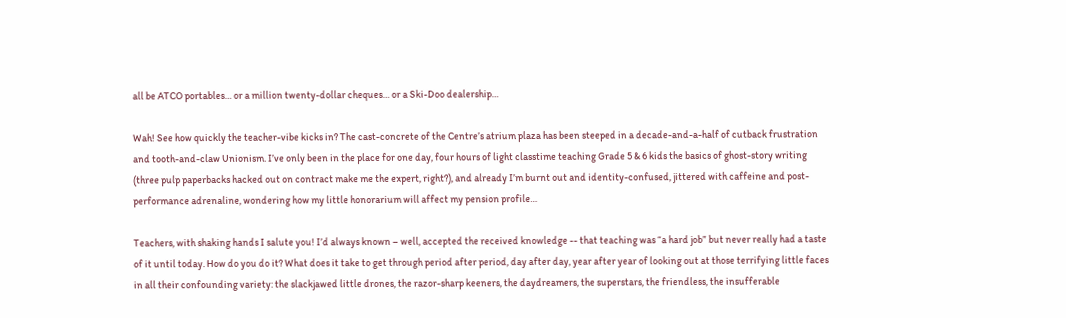all be ATCO portables… or a million twenty-dollar cheques… or a Ski-Doo dealership…

Wah! See how quickly the teacher-vibe kicks in? The cast-concrete of the Centre’s atrium plaza has been steeped in a decade-and-a-half of cutback frustration and tooth-and-claw Unionism. I’ve only been in the place for one day, four hours of light classtime teaching Grade 5 & 6 kids the basics of ghost-story writing (three pulp paperbacks hacked out on contract make me the expert, right?), and already I’m burnt out and identity-confused, jittered with caffeine and post-performance adrenaline, wondering how my little honorarium will affect my pension profile…

Teachers, with shaking hands I salute you! I’d always known – well, accepted the received knowledge -- that teaching was “a hard job” but never really had a taste of it until today. How do you do it? What does it take to get through period after period, day after day, year after year of looking out at those terrifying little faces in all their confounding variety: the slackjawed little drones, the razor-sharp keeners, the daydreamers, the superstars, the friendless, the insufferable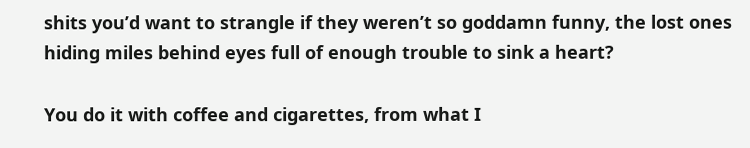shits you’d want to strangle if they weren’t so goddamn funny, the lost ones hiding miles behind eyes full of enough trouble to sink a heart?

You do it with coffee and cigarettes, from what I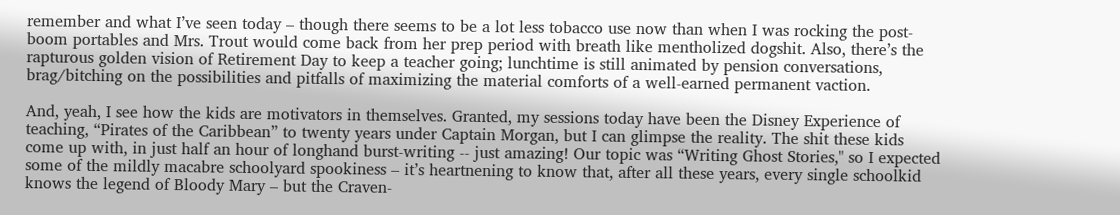remember and what I’ve seen today – though there seems to be a lot less tobacco use now than when I was rocking the post-boom portables and Mrs. Trout would come back from her prep period with breath like mentholized dogshit. Also, there’s the rapturous golden vision of Retirement Day to keep a teacher going; lunchtime is still animated by pension conversations, brag/bitching on the possibilities and pitfalls of maximizing the material comforts of a well-earned permanent vaction.

And, yeah, I see how the kids are motivators in themselves. Granted, my sessions today have been the Disney Experience of teaching, “Pirates of the Caribbean” to twenty years under Captain Morgan, but I can glimpse the reality. The shit these kids come up with, in just half an hour of longhand burst-writing -- just amazing! Our topic was “Writing Ghost Stories," so I expected some of the mildly macabre schoolyard spookiness – it’s heartnening to know that, after all these years, every single schoolkid knows the legend of Bloody Mary – but the Craven-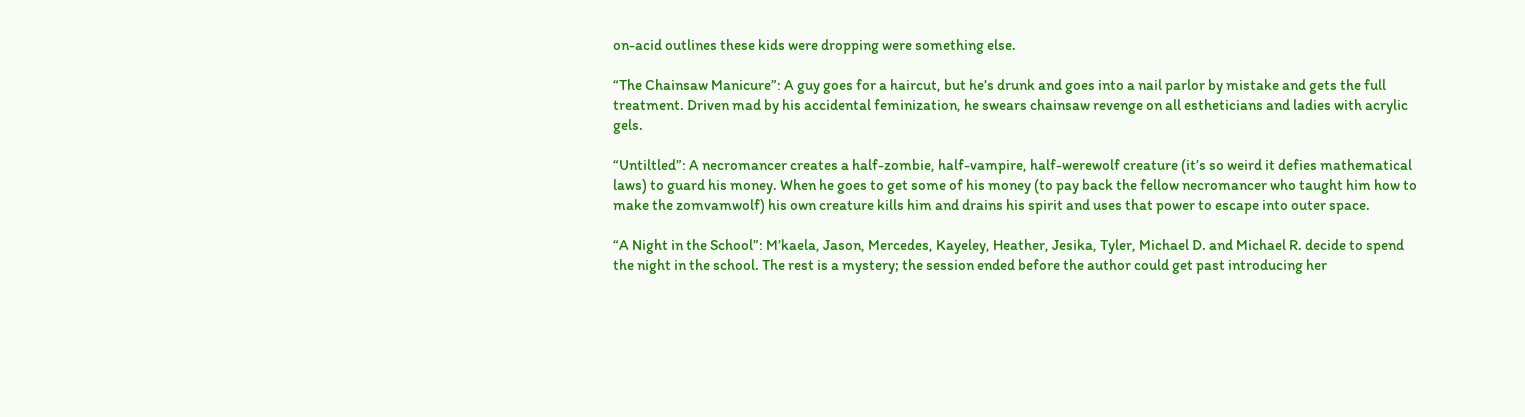on-acid outlines these kids were dropping were something else.

“The Chainsaw Manicure”: A guy goes for a haircut, but he’s drunk and goes into a nail parlor by mistake and gets the full treatment. Driven mad by his accidental feminization, he swears chainsaw revenge on all estheticians and ladies with acrylic gels.

“Untiltled”: A necromancer creates a half-zombie, half-vampire, half-werewolf creature (it’s so weird it defies mathematical laws) to guard his money. When he goes to get some of his money (to pay back the fellow necromancer who taught him how to make the zomvamwolf) his own creature kills him and drains his spirit and uses that power to escape into outer space.

“A Night in the School”: M’kaela, Jason, Mercedes, Kayeley, Heather, Jesika, Tyler, Michael D. and Michael R. decide to spend the night in the school. The rest is a mystery; the session ended before the author could get past introducing her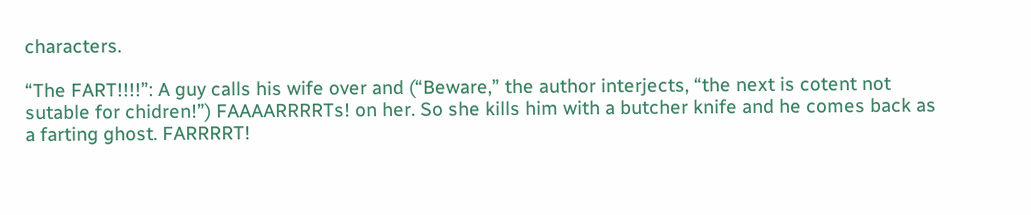characters.

“The FART!!!!”: A guy calls his wife over and (“Beware,” the author interjects, “the next is cotent not sutable for chidren!”) FAAAARRRRTs! on her. So she kills him with a butcher knife and he comes back as a farting ghost. FARRRRT!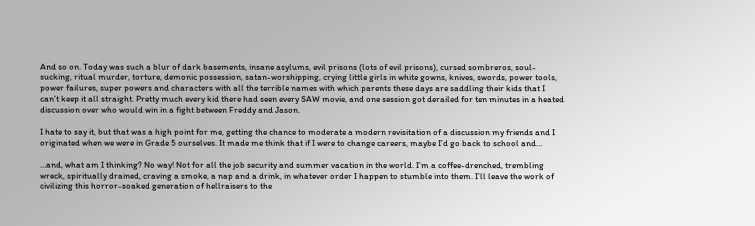And so on. Today was such a blur of dark basements, insane asylums, evil prisons (lots of evil prisons), cursed sombreros, soul-sucking, ritual murder, torture, demonic possession, satan-worshipping, crying little girls in white gowns, knives, swords, power tools, power failures, super powers and characters with all the terrible names with which parents these days are saddling their kids that I can’t keep it all straight. Pretty much every kid there had seen every SAW movie, and one session got derailed for ten minutes in a heated discussion over who would win in a fight between Freddy and Jason.

I hate to say it, but that was a high point for me, getting the chance to moderate a modern revisitation of a discussion my friends and I originated when we were in Grade 5 ourselves. It made me think that if I were to change careers, maybe I’d go back to school and…

…and, what am I thinking? No way! Not for all the job security and summer vacation in the world. I’m a coffee-drenched, trembling wreck, spiritually drained, craving a smoke, a nap and a drink, in whatever order I happen to stumble into them. I’ll leave the work of civilizing this horror-soaked generation of hellraisers to the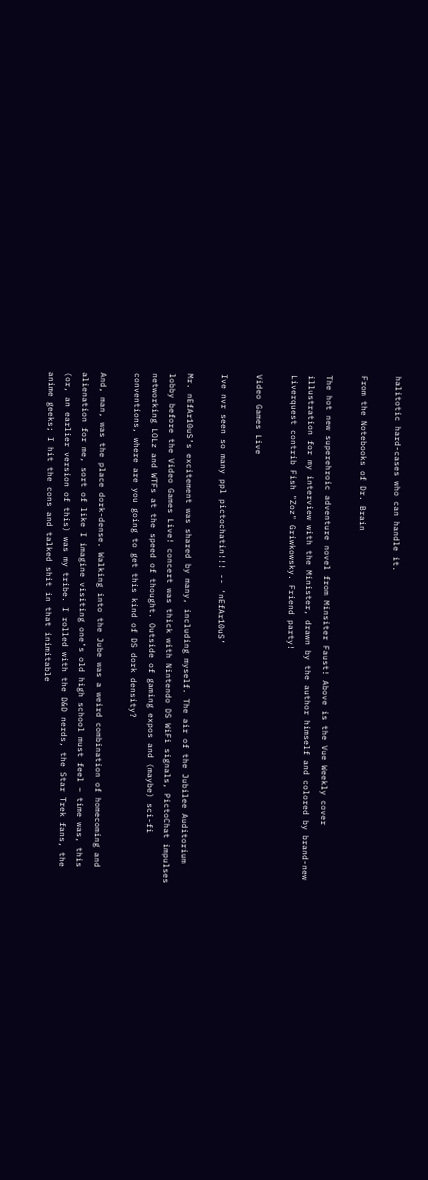halitotic hard-cases who can handle it.

From the Notebooks of Dr. Brain

The hot new superehroic adventure novel from Minsiter Faust! Above is the Vue Weekly cover illustration for my interview with the Minister, drawn by the author himself and colored by brand-new Liverquest contrib Fish "Zoz" Griwkowsky. Friend party!

Video Games Live

Ive nvr seen so many ppl pictochatin!!! -- ‘nEfAr10uS’

Mr. nEfAr10uS’s excitement was shared by many, including myself. The air of the Jubilee Auditorium lobby before the Video Games Live! concert was thick with Nintendo DS WiFi signals, PictoChat impulses networking LOLz and WTFs at the speed of thought. Outside of gaming expos and (maybe) sci-fi conventions, where are you going to get this kind of DS dork density?

And, man, was the place dork-dense. Walking into the Jube was a weird combination of homecoming and alienation for me, sort of like I imagine visiting one’s old high school must feel – time was, this (or, an earlier version of this) was my tribe. I rolled with the D&D nerds, the Star Trek fans, the anime geeks; I hit the cons and talked shit in that inimitable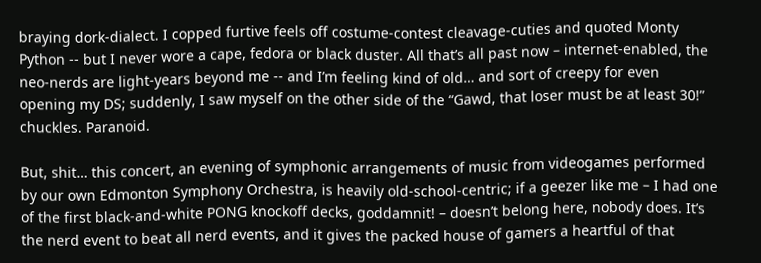braying dork-dialect. I copped furtive feels off costume-contest cleavage-cuties and quoted Monty Python -- but I never wore a cape, fedora or black duster. All that’s all past now – internet-enabled, the neo-nerds are light-years beyond me -- and I’m feeling kind of old… and sort of creepy for even opening my DS; suddenly, I saw myself on the other side of the “Gawd, that loser must be at least 30!” chuckles. Paranoid.

But, shit… this concert, an evening of symphonic arrangements of music from videogames performed by our own Edmonton Symphony Orchestra, is heavily old-school-centric; if a geezer like me – I had one of the first black-and-white PONG knockoff decks, goddamnit! – doesn’t belong here, nobody does. It’s the nerd event to beat all nerd events, and it gives the packed house of gamers a heartful of that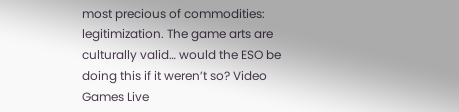most precious of commodities: legitimization. The game arts are culturally valid… would the ESO be doing this if it weren’t so? Video Games Live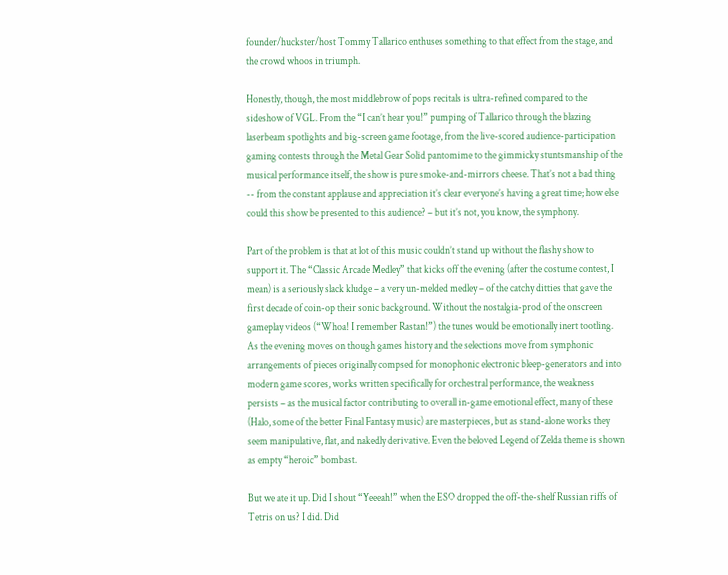founder/huckster/host Tommy Tallarico enthuses something to that effect from the stage, and the crowd whoos in triumph.

Honestly, though, the most middlebrow of pops recitals is ultra-refined compared to the sideshow of VGL. From the “I can’t hear you!” pumping of Tallarico through the blazing laserbeam spotlights and big-screen game footage, from the live-scored audience-participation gaming contests through the Metal Gear Solid pantomime to the gimmicky stuntsmanship of the musical performance itself, the show is pure smoke-and-mirrors cheese. That’s not a bad thing -- from the constant applause and appreciation it’s clear everyone’s having a great time; how else could this show be presented to this audience? – but it’s not, you know, the symphony.

Part of the problem is that at lot of this music couldn’t stand up without the flashy show to support it. The “Classic Arcade Medley” that kicks off the evening (after the costume contest, I mean) is a seriously slack kludge – a very un-melded medley – of the catchy ditties that gave the first decade of coin-op their sonic background. Without the nostalgia-prod of the onscreen gameplay videos (“Whoa! I remember Rastan!”) the tunes would be emotionally inert tootling. As the evening moves on though games history and the selections move from symphonic arrangements of pieces originally compsed for monophonic electronic bleep-generators and into modern game scores, works written specifically for orchestral performance, the weakness persists – as the musical factor contributing to overall in-game emotional effect, many of these (Halo, some of the better Final Fantasy music) are masterpieces, but as stand-alone works they seem manipulative, flat, and nakedly derivative. Even the beloved Legend of Zelda theme is shown as empty “heroic” bombast.

But we ate it up. Did I shout “Yeeeah!” when the ESO dropped the off-the-shelf Russian riffs of Tetris on us? I did. Did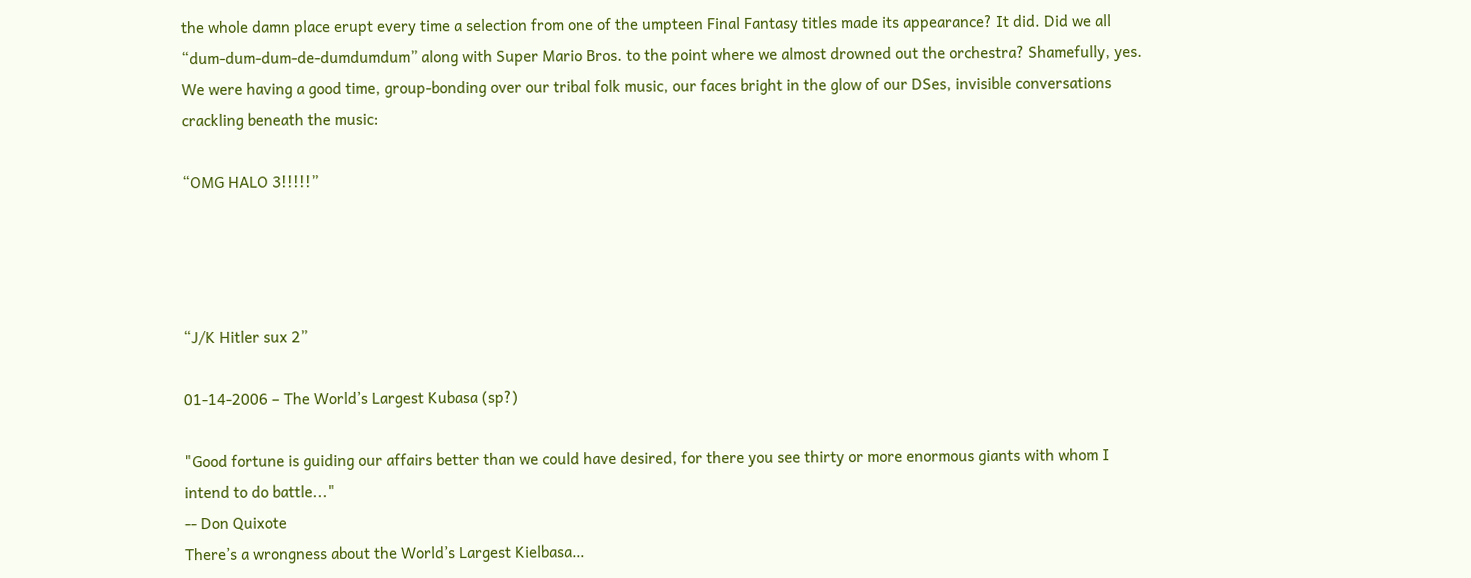the whole damn place erupt every time a selection from one of the umpteen Final Fantasy titles made its appearance? It did. Did we all “dum-dum-dum-de-dumdumdum” along with Super Mario Bros. to the point where we almost drowned out the orchestra? Shamefully, yes. We were having a good time, group-bonding over our tribal folk music, our faces bright in the glow of our DSes, invisible conversations crackling beneath the music:

“OMG HALO 3!!!!!”




“J/K Hitler sux 2”

01-14-2006 – The World’s Largest Kubasa (sp?)

"Good fortune is guiding our affairs better than we could have desired, for there you see thirty or more enormous giants with whom I intend to do battle..."
-- Don Quixote
There’s a wrongness about the World’s Largest Kielbasa…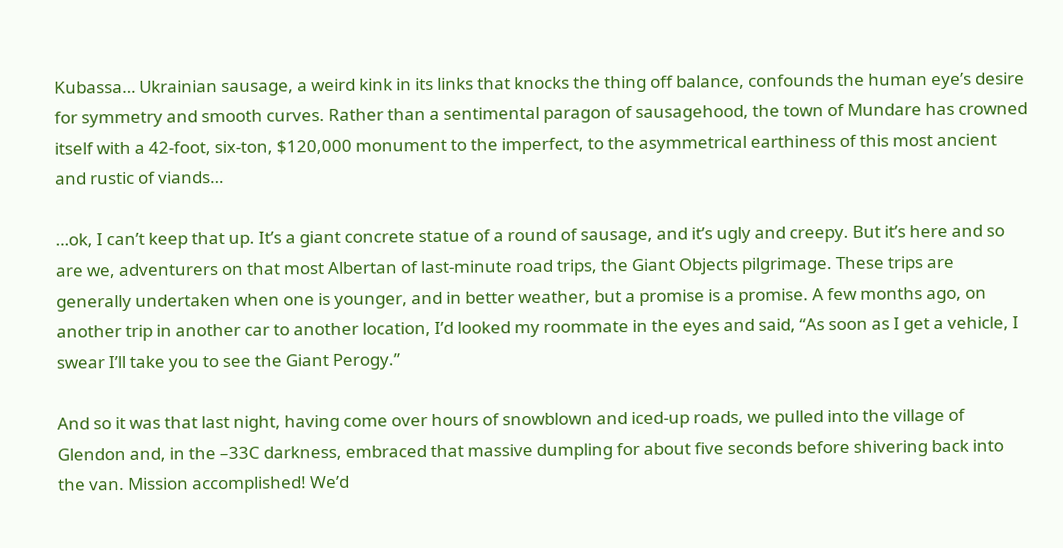Kubassa… Ukrainian sausage, a weird kink in its links that knocks the thing off balance, confounds the human eye’s desire for symmetry and smooth curves. Rather than a sentimental paragon of sausagehood, the town of Mundare has crowned itself with a 42-foot, six-ton, $120,000 monument to the imperfect, to the asymmetrical earthiness of this most ancient and rustic of viands…

…ok, I can’t keep that up. It’s a giant concrete statue of a round of sausage, and it’s ugly and creepy. But it’s here and so are we, adventurers on that most Albertan of last-minute road trips, the Giant Objects pilgrimage. These trips are generally undertaken when one is younger, and in better weather, but a promise is a promise. A few months ago, on another trip in another car to another location, I’d looked my roommate in the eyes and said, “As soon as I get a vehicle, I swear I’ll take you to see the Giant Perogy.”

And so it was that last night, having come over hours of snowblown and iced-up roads, we pulled into the village of Glendon and, in the –33C darkness, embraced that massive dumpling for about five seconds before shivering back into the van. Mission accomplished! We’d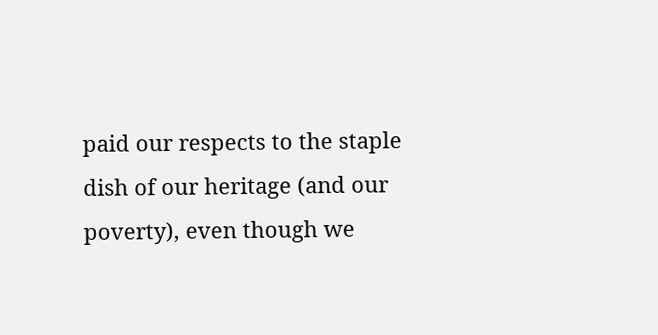paid our respects to the staple dish of our heritage (and our poverty), even though we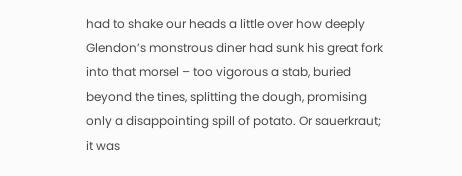had to shake our heads a little over how deeply Glendon’s monstrous diner had sunk his great fork into that morsel – too vigorous a stab, buried beyond the tines, splitting the dough, promising only a disappointing spill of potato. Or sauerkraut; it was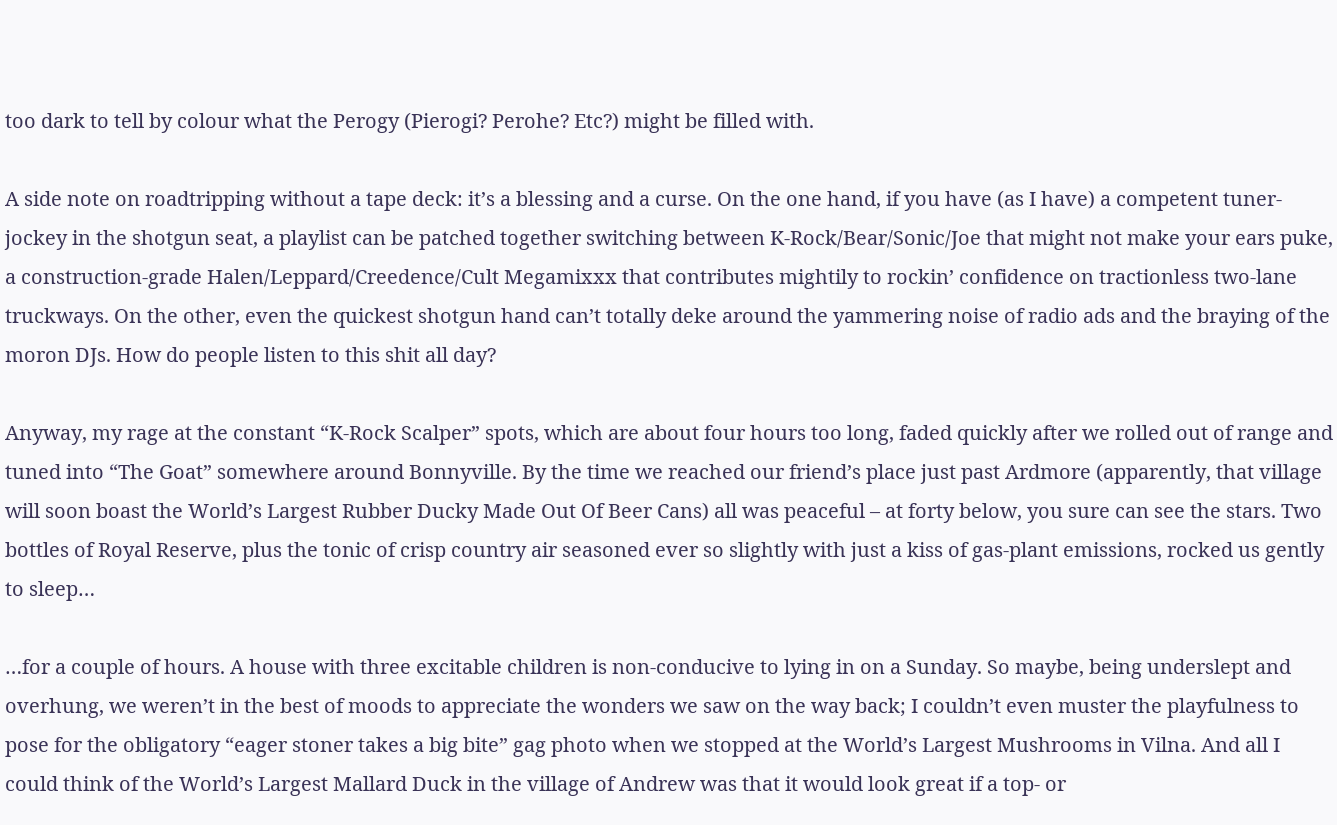too dark to tell by colour what the Perogy (Pierogi? Perohe? Etc?) might be filled with.

A side note on roadtripping without a tape deck: it’s a blessing and a curse. On the one hand, if you have (as I have) a competent tuner-jockey in the shotgun seat, a playlist can be patched together switching between K-Rock/Bear/Sonic/Joe that might not make your ears puke, a construction-grade Halen/Leppard/Creedence/Cult Megamixxx that contributes mightily to rockin’ confidence on tractionless two-lane truckways. On the other, even the quickest shotgun hand can’t totally deke around the yammering noise of radio ads and the braying of the moron DJs. How do people listen to this shit all day?

Anyway, my rage at the constant “K-Rock Scalper” spots, which are about four hours too long, faded quickly after we rolled out of range and tuned into “The Goat” somewhere around Bonnyville. By the time we reached our friend’s place just past Ardmore (apparently, that village will soon boast the World’s Largest Rubber Ducky Made Out Of Beer Cans) all was peaceful – at forty below, you sure can see the stars. Two bottles of Royal Reserve, plus the tonic of crisp country air seasoned ever so slightly with just a kiss of gas-plant emissions, rocked us gently to sleep…

…for a couple of hours. A house with three excitable children is non-conducive to lying in on a Sunday. So maybe, being underslept and overhung, we weren’t in the best of moods to appreciate the wonders we saw on the way back; I couldn’t even muster the playfulness to pose for the obligatory “eager stoner takes a big bite” gag photo when we stopped at the World’s Largest Mushrooms in Vilna. And all I could think of the World’s Largest Mallard Duck in the village of Andrew was that it would look great if a top- or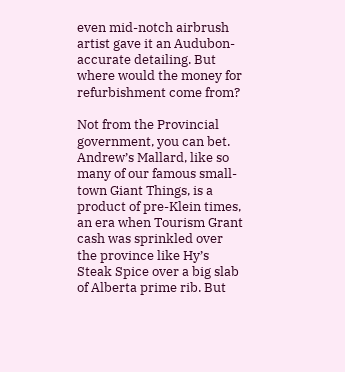even mid-notch airbrush artist gave it an Audubon-accurate detailing. But where would the money for refurbishment come from?

Not from the Provincial government, you can bet. Andrew’s Mallard, like so many of our famous small-town Giant Things, is a product of pre-Klein times, an era when Tourism Grant cash was sprinkled over the province like Hy’s Steak Spice over a big slab of Alberta prime rib. But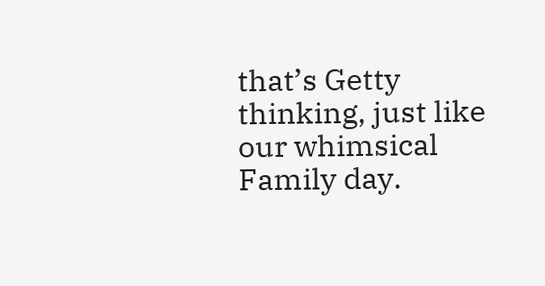that’s Getty thinking, just like our whimsical Family day.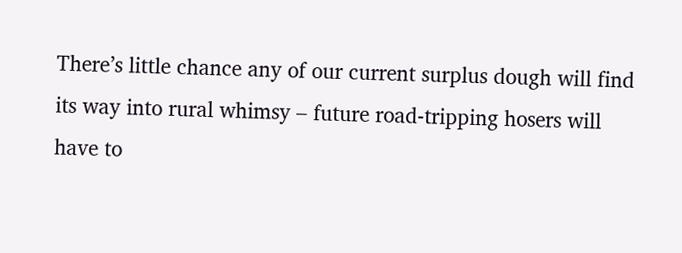There’s little chance any of our current surplus dough will find its way into rural whimsy – future road-tripping hosers will have to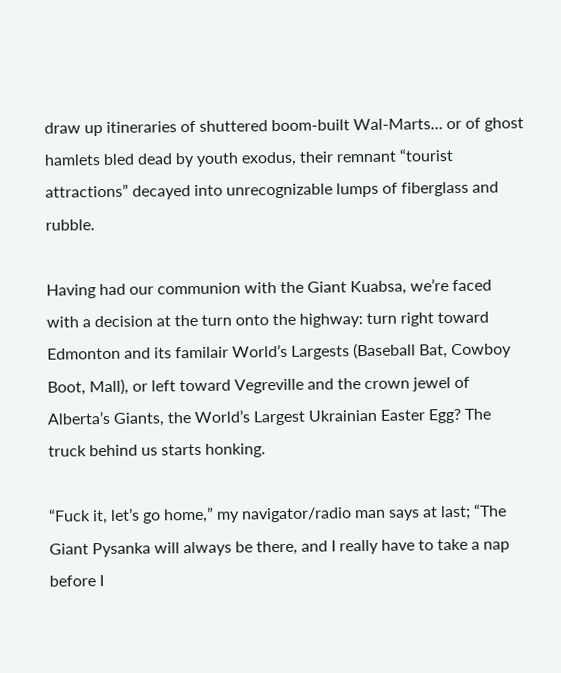draw up itineraries of shuttered boom-built Wal-Marts… or of ghost hamlets bled dead by youth exodus, their remnant “tourist attractions” decayed into unrecognizable lumps of fiberglass and rubble.

Having had our communion with the Giant Kuabsa, we’re faced with a decision at the turn onto the highway: turn right toward Edmonton and its familair World’s Largests (Baseball Bat, Cowboy Boot, Mall), or left toward Vegreville and the crown jewel of Alberta’s Giants, the World’s Largest Ukrainian Easter Egg? The truck behind us starts honking.

“Fuck it, let’s go home,” my navigator/radio man says at last; “The Giant Pysanka will always be there, and I really have to take a nap before I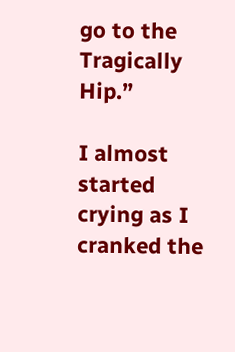go to the Tragically Hip.”

I almost started crying as I cranked the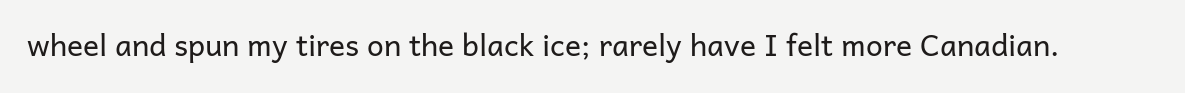wheel and spun my tires on the black ice; rarely have I felt more Canadian.